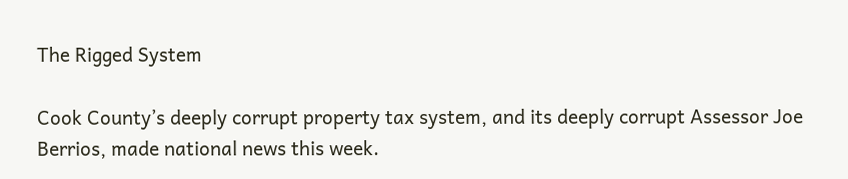The Rigged System

Cook County’s deeply corrupt property tax system, and its deeply corrupt Assessor Joe Berrios, made national news this week.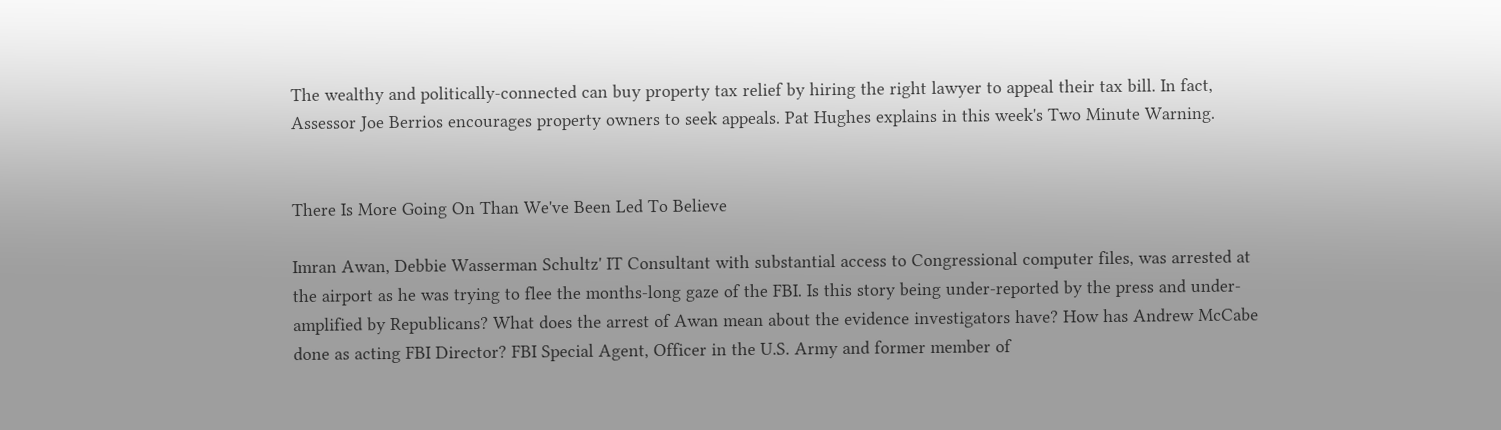The wealthy and politically-connected can buy property tax relief by hiring the right lawyer to appeal their tax bill. In fact, Assessor Joe Berrios encourages property owners to seek appeals. Pat Hughes explains in this week's Two Minute Warning.


There Is More Going On Than We've Been Led To Believe

Imran Awan, Debbie Wasserman Schultz' IT Consultant with substantial access to Congressional computer files, was arrested at the airport as he was trying to flee the months-long gaze of the FBI. Is this story being under-reported by the press and under-amplified by Republicans? What does the arrest of Awan mean about the evidence investigators have? How has Andrew McCabe done as acting FBI Director? FBI Special Agent, Officer in the U.S. Army and former member of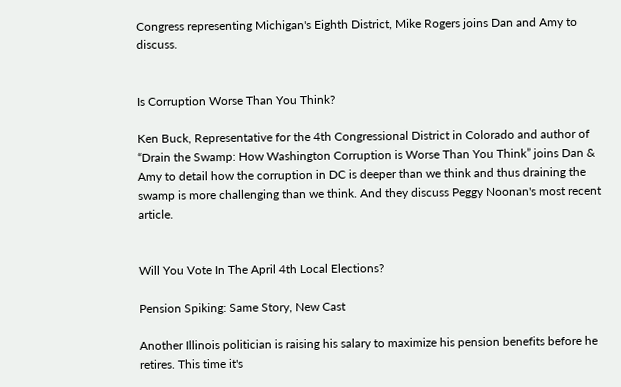Congress representing Michigan's Eighth District, Mike Rogers joins Dan and Amy to discuss.


Is Corruption Worse Than You Think?

Ken Buck, Representative for the 4th Congressional District in Colorado and author of “Drain the Swamp: How Washington Corruption is Worse Than You Think” joins Dan & Amy to detail how the corruption in DC is deeper than we think and thus draining the swamp is more challenging than we think. And they discuss Peggy Noonan's most recent article.


Will You Vote In The April 4th Local Elections?

Pension Spiking: Same Story, New Cast

Another Illinois politician is raising his salary to maximize his pension benefits before he retires. This time it's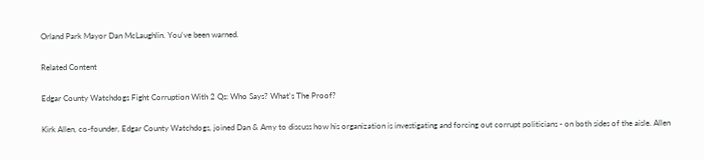Orland Park Mayor Dan McLaughlin. You've been warned.

Related Content

Edgar County Watchdogs Fight Corruption With 2 Qs: Who Says? What's The Proof?

Kirk Allen, co-founder, Edgar County Watchdogs, joined Dan & Amy to discuss how his organization is investigating and forcing out corrupt politicians - on both sides of the aisle. Allen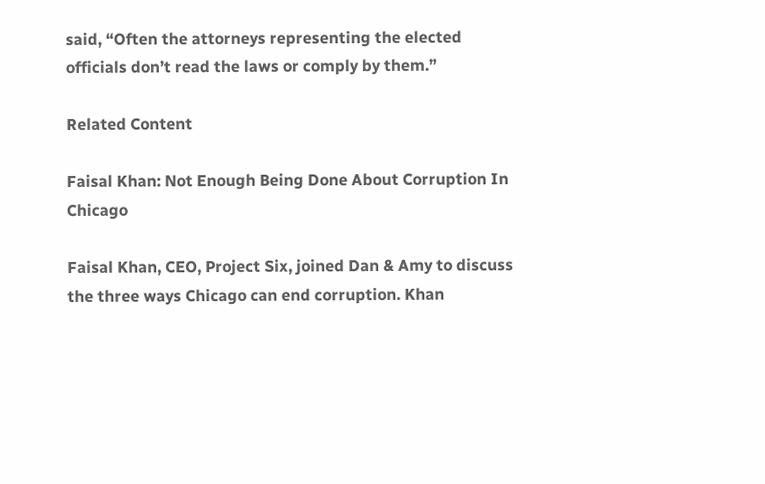said, “Often the attorneys representing the elected officials don’t read the laws or comply by them.”

Related Content

Faisal Khan: Not Enough Being Done About Corruption In Chicago

Faisal Khan, CEO, Project Six, joined Dan & Amy to discuss the three ways Chicago can end corruption. Khan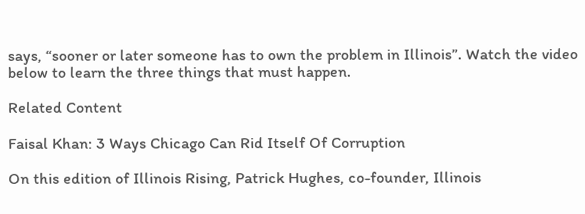says, “sooner or later someone has to own the problem in Illinois”. Watch the video below to learn the three things that must happen.

Related Content

Faisal Khan: 3 Ways Chicago Can Rid Itself Of Corruption

On this edition of Illinois Rising, Patrick Hughes, co-founder, Illinois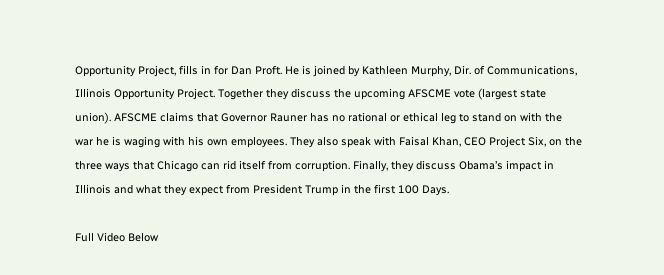Opportunity Project, fills in for Dan Proft. He is joined by Kathleen Murphy, Dir. of Communications, Illinois Opportunity Project. Together they discuss the upcoming AFSCME vote (largest state union). AFSCME claims that Governor Rauner has no rational or ethical leg to stand on with the war he is waging with his own employees. They also speak with Faisal Khan, CEO Project Six, on the three ways that Chicago can rid itself from corruption. Finally, they discuss Obama’s impact in Illinois and what they expect from President Trump in the first 100 Days.

Full Video Below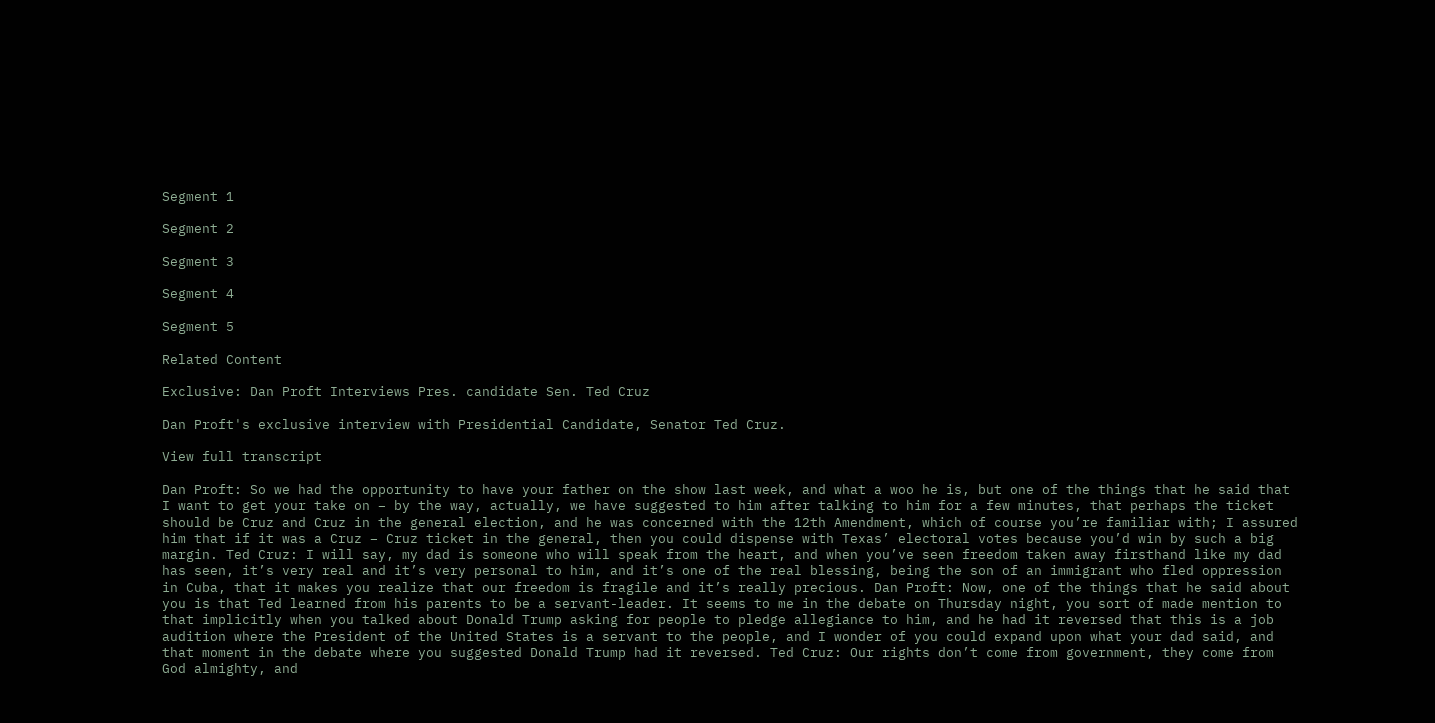Segment 1

Segment 2

Segment 3

Segment 4

Segment 5

Related Content

Exclusive: Dan Proft Interviews Pres. candidate Sen. Ted Cruz

Dan Proft's exclusive interview with Presidential Candidate, Senator Ted Cruz.

View full transcript

Dan Proft: So we had the opportunity to have your father on the show last week, and what a woo he is, but one of the things that he said that I want to get your take on – by the way, actually, we have suggested to him after talking to him for a few minutes, that perhaps the ticket should be Cruz and Cruz in the general election, and he was concerned with the 12th Amendment, which of course you’re familiar with; I assured him that if it was a Cruz – Cruz ticket in the general, then you could dispense with Texas’ electoral votes because you’d win by such a big margin. Ted Cruz: I will say, my dad is someone who will speak from the heart, and when you’ve seen freedom taken away firsthand like my dad has seen, it’s very real and it’s very personal to him, and it’s one of the real blessing, being the son of an immigrant who fled oppression in Cuba, that it makes you realize that our freedom is fragile and it’s really precious. Dan Proft: Now, one of the things that he said about you is that Ted learned from his parents to be a servant-leader. It seems to me in the debate on Thursday night, you sort of made mention to that implicitly when you talked about Donald Trump asking for people to pledge allegiance to him, and he had it reversed that this is a job audition where the President of the United States is a servant to the people, and I wonder of you could expand upon what your dad said, and that moment in the debate where you suggested Donald Trump had it reversed. Ted Cruz: Our rights don’t come from government, they come from God almighty, and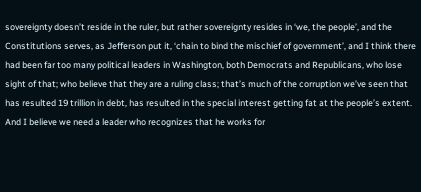sovereignty doesn’t reside in the ruler, but rather sovereignty resides in ‘we, the people’, and the Constitutions serves, as Jefferson put it, ‘chain to bind the mischief of government’, and I think there had been far too many political leaders in Washington, both Democrats and Republicans, who lose sight of that; who believe that they are a ruling class; that’s much of the corruption we’ve seen that has resulted 19 trillion in debt, has resulted in the special interest getting fat at the people’s extent. And I believe we need a leader who recognizes that he works for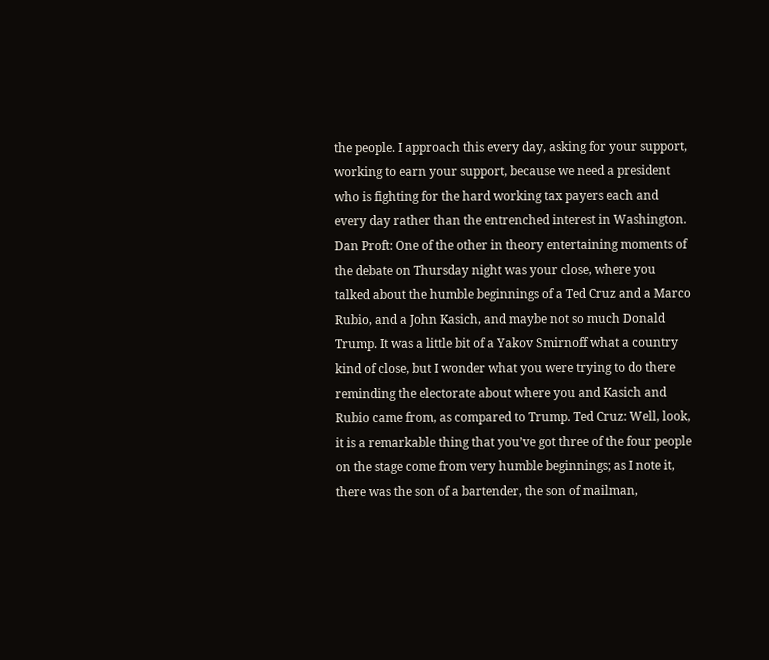the people. I approach this every day, asking for your support, working to earn your support, because we need a president who is fighting for the hard working tax payers each and every day rather than the entrenched interest in Washington. Dan Proft: One of the other in theory entertaining moments of the debate on Thursday night was your close, where you talked about the humble beginnings of a Ted Cruz and a Marco Rubio, and a John Kasich, and maybe not so much Donald Trump. It was a little bit of a Yakov Smirnoff what a country kind of close, but I wonder what you were trying to do there reminding the electorate about where you and Kasich and Rubio came from, as compared to Trump. Ted Cruz: Well, look, it is a remarkable thing that you’ve got three of the four people on the stage come from very humble beginnings; as I note it, there was the son of a bartender, the son of mailman,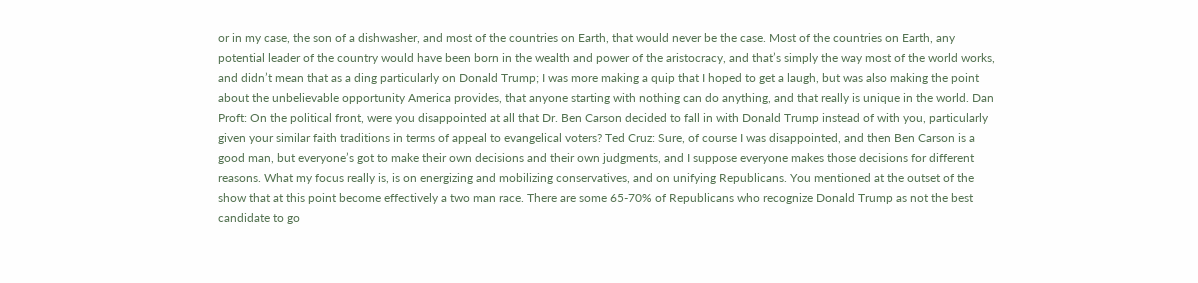or in my case, the son of a dishwasher, and most of the countries on Earth, that would never be the case. Most of the countries on Earth, any potential leader of the country would have been born in the wealth and power of the aristocracy, and that’s simply the way most of the world works, and didn’t mean that as a ding particularly on Donald Trump; I was more making a quip that I hoped to get a laugh, but was also making the point about the unbelievable opportunity America provides, that anyone starting with nothing can do anything, and that really is unique in the world. Dan Proft: On the political front, were you disappointed at all that Dr. Ben Carson decided to fall in with Donald Trump instead of with you, particularly given your similar faith traditions in terms of appeal to evangelical voters? Ted Cruz: Sure, of course I was disappointed, and then Ben Carson is a good man, but everyone’s got to make their own decisions and their own judgments, and I suppose everyone makes those decisions for different reasons. What my focus really is, is on energizing and mobilizing conservatives, and on unifying Republicans. You mentioned at the outset of the show that at this point become effectively a two man race. There are some 65-70% of Republicans who recognize Donald Trump as not the best candidate to go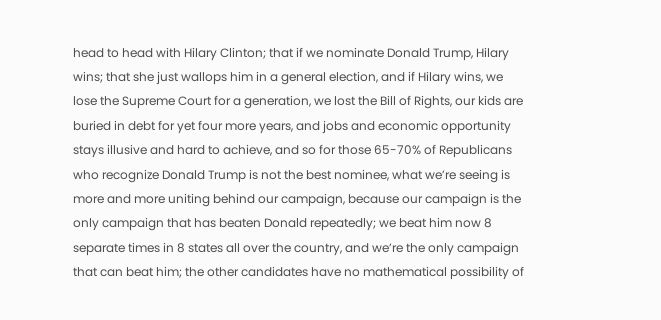head to head with Hilary Clinton; that if we nominate Donald Trump, Hilary wins; that she just wallops him in a general election, and if Hilary wins, we lose the Supreme Court for a generation, we lost the Bill of Rights, our kids are buried in debt for yet four more years, and jobs and economic opportunity stays illusive and hard to achieve, and so for those 65-70% of Republicans who recognize Donald Trump is not the best nominee, what we’re seeing is more and more uniting behind our campaign, because our campaign is the only campaign that has beaten Donald repeatedly; we beat him now 8 separate times in 8 states all over the country, and we’re the only campaign that can beat him; the other candidates have no mathematical possibility of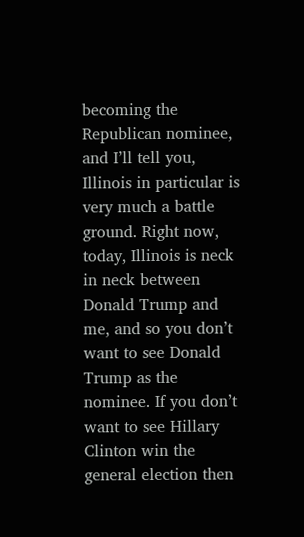becoming the Republican nominee, and I’ll tell you, Illinois in particular is very much a battle ground. Right now, today, Illinois is neck in neck between Donald Trump and me, and so you don’t want to see Donald Trump as the nominee. If you don’t want to see Hillary Clinton win the general election then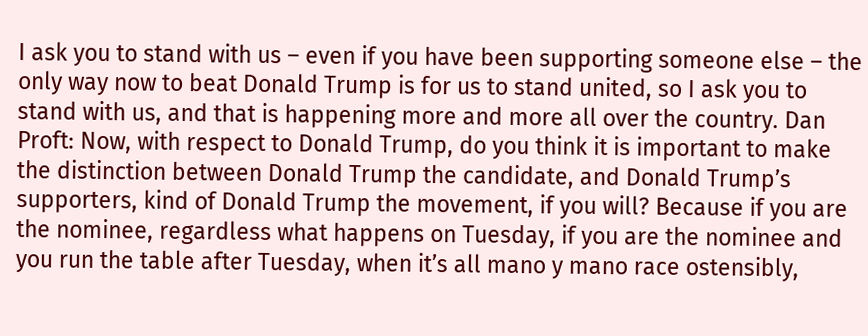I ask you to stand with us – even if you have been supporting someone else – the only way now to beat Donald Trump is for us to stand united, so I ask you to stand with us, and that is happening more and more all over the country. Dan Proft: Now, with respect to Donald Trump, do you think it is important to make the distinction between Donald Trump the candidate, and Donald Trump’s supporters, kind of Donald Trump the movement, if you will? Because if you are the nominee, regardless what happens on Tuesday, if you are the nominee and you run the table after Tuesday, when it’s all mano y mano race ostensibly,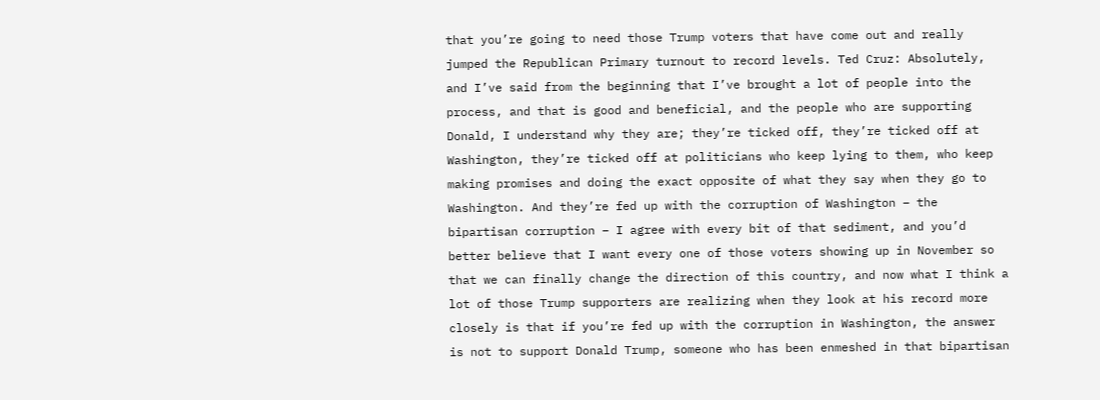that you’re going to need those Trump voters that have come out and really jumped the Republican Primary turnout to record levels. Ted Cruz: Absolutely, and I’ve said from the beginning that I’ve brought a lot of people into the process, and that is good and beneficial, and the people who are supporting Donald, I understand why they are; they’re ticked off, they’re ticked off at Washington, they’re ticked off at politicians who keep lying to them, who keep making promises and doing the exact opposite of what they say when they go to Washington. And they’re fed up with the corruption of Washington – the bipartisan corruption – I agree with every bit of that sediment, and you’d better believe that I want every one of those voters showing up in November so that we can finally change the direction of this country, and now what I think a lot of those Trump supporters are realizing when they look at his record more closely is that if you’re fed up with the corruption in Washington, the answer is not to support Donald Trump, someone who has been enmeshed in that bipartisan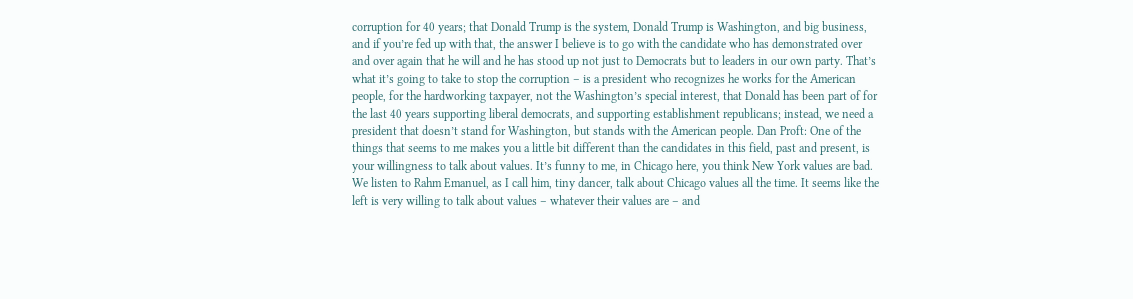corruption for 40 years; that Donald Trump is the system, Donald Trump is Washington, and big business, and if you’re fed up with that, the answer I believe is to go with the candidate who has demonstrated over and over again that he will and he has stood up not just to Democrats but to leaders in our own party. That’s what it’s going to take to stop the corruption – is a president who recognizes he works for the American people, for the hardworking taxpayer, not the Washington’s special interest, that Donald has been part of for the last 40 years supporting liberal democrats, and supporting establishment republicans; instead, we need a president that doesn’t stand for Washington, but stands with the American people. Dan Proft: One of the things that seems to me makes you a little bit different than the candidates in this field, past and present, is your willingness to talk about values. It’s funny to me, in Chicago here, you think New York values are bad. We listen to Rahm Emanuel, as I call him, tiny dancer, talk about Chicago values all the time. It seems like the left is very willing to talk about values – whatever their values are – and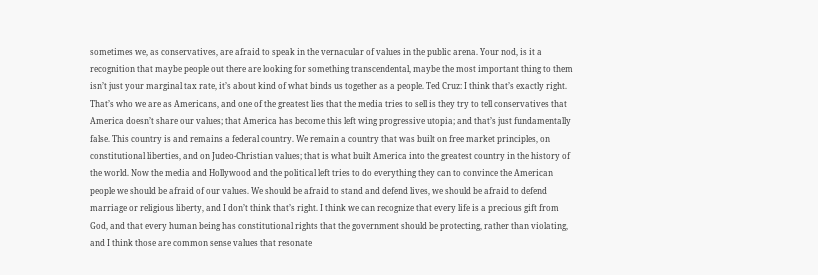sometimes we, as conservatives, are afraid to speak in the vernacular of values in the public arena. Your nod, is it a recognition that maybe people out there are looking for something transcendental, maybe the most important thing to them isn’t just your marginal tax rate, it’s about kind of what binds us together as a people. Ted Cruz: I think that’s exactly right. That’s who we are as Americans, and one of the greatest lies that the media tries to sell is they try to tell conservatives that America doesn’t share our values; that America has become this left wing progressive utopia; and that’s just fundamentally false. This country is and remains a federal country. We remain a country that was built on free market principles, on constitutional liberties, and on Judeo-Christian values; that is what built America into the greatest country in the history of the world. Now the media and Hollywood and the political left tries to do everything they can to convince the American people we should be afraid of our values. We should be afraid to stand and defend lives, we should be afraid to defend marriage or religious liberty, and I don’t think that’s right. I think we can recognize that every life is a precious gift from God, and that every human being has constitutional rights that the government should be protecting, rather than violating, and I think those are common sense values that resonate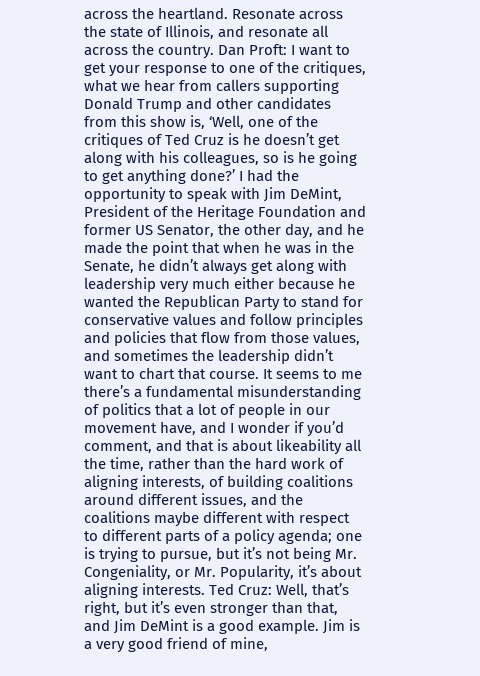across the heartland. Resonate across the state of Illinois, and resonate all across the country. Dan Proft: I want to get your response to one of the critiques, what we hear from callers supporting Donald Trump and other candidates from this show is, ‘Well, one of the critiques of Ted Cruz is he doesn’t get along with his colleagues, so is he going to get anything done?’ I had the opportunity to speak with Jim DeMint, President of the Heritage Foundation and former US Senator, the other day, and he made the point that when he was in the Senate, he didn’t always get along with leadership very much either because he wanted the Republican Party to stand for conservative values and follow principles and policies that flow from those values, and sometimes the leadership didn’t want to chart that course. It seems to me there’s a fundamental misunderstanding of politics that a lot of people in our movement have, and I wonder if you’d comment, and that is about likeability all the time, rather than the hard work of aligning interests, of building coalitions around different issues, and the coalitions maybe different with respect to different parts of a policy agenda; one is trying to pursue, but it’s not being Mr. Congeniality, or Mr. Popularity, it’s about aligning interests. Ted Cruz: Well, that’s right, but it’s even stronger than that, and Jim DeMint is a good example. Jim is a very good friend of mine,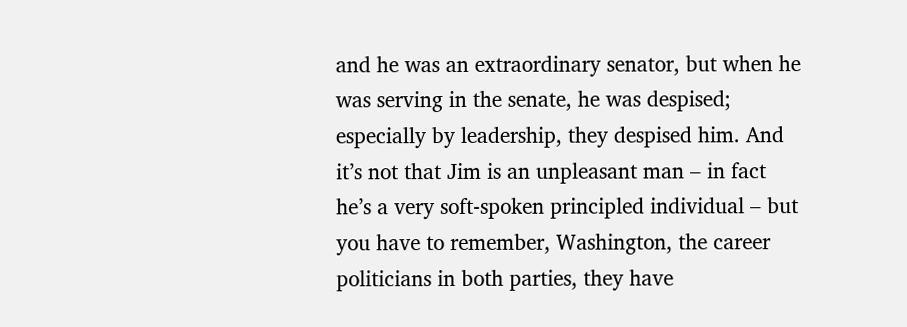and he was an extraordinary senator, but when he was serving in the senate, he was despised; especially by leadership, they despised him. And it’s not that Jim is an unpleasant man – in fact he’s a very soft-spoken principled individual – but you have to remember, Washington, the career politicians in both parties, they have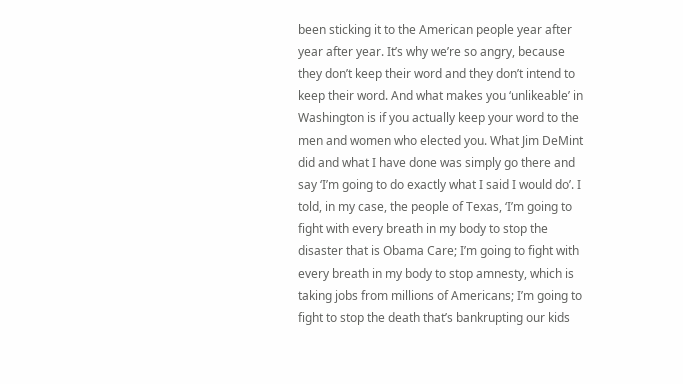been sticking it to the American people year after year after year. It’s why we’re so angry, because they don’t keep their word and they don’t intend to keep their word. And what makes you ‘unlikeable’ in Washington is if you actually keep your word to the men and women who elected you. What Jim DeMint did and what I have done was simply go there and say ‘I’m going to do exactly what I said I would do’. I told, in my case, the people of Texas, ‘I’m going to fight with every breath in my body to stop the disaster that is Obama Care; I’m going to fight with every breath in my body to stop amnesty, which is taking jobs from millions of Americans; I’m going to fight to stop the death that’s bankrupting our kids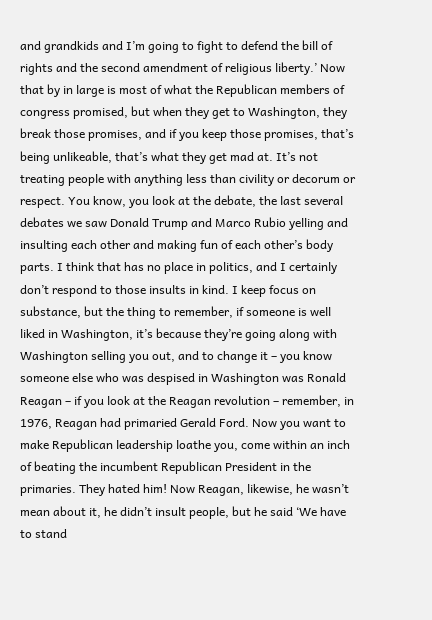and grandkids and I’m going to fight to defend the bill of rights and the second amendment of religious liberty.’ Now that by in large is most of what the Republican members of congress promised, but when they get to Washington, they break those promises, and if you keep those promises, that’s being unlikeable, that’s what they get mad at. It’s not treating people with anything less than civility or decorum or respect. You know, you look at the debate, the last several debates we saw Donald Trump and Marco Rubio yelling and insulting each other and making fun of each other’s body parts. I think that has no place in politics, and I certainly don’t respond to those insults in kind. I keep focus on substance, but the thing to remember, if someone is well liked in Washington, it’s because they’re going along with Washington selling you out, and to change it – you know someone else who was despised in Washington was Ronald Reagan – if you look at the Reagan revolution – remember, in 1976, Reagan had primaried Gerald Ford. Now you want to make Republican leadership loathe you, come within an inch of beating the incumbent Republican President in the primaries. They hated him! Now Reagan, likewise, he wasn’t mean about it, he didn’t insult people, but he said ‘We have to stand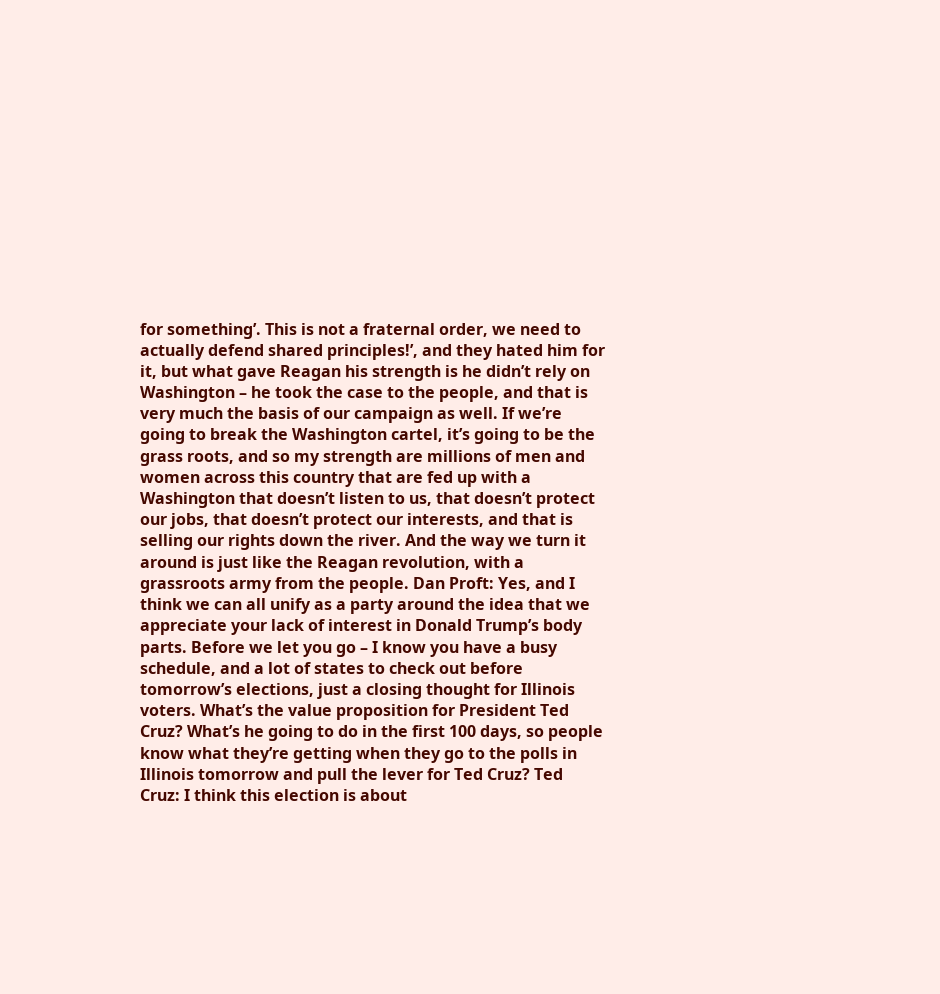for something’. This is not a fraternal order, we need to actually defend shared principles!’, and they hated him for it, but what gave Reagan his strength is he didn’t rely on Washington – he took the case to the people, and that is very much the basis of our campaign as well. If we’re going to break the Washington cartel, it’s going to be the grass roots, and so my strength are millions of men and women across this country that are fed up with a Washington that doesn’t listen to us, that doesn’t protect our jobs, that doesn’t protect our interests, and that is selling our rights down the river. And the way we turn it around is just like the Reagan revolution, with a grassroots army from the people. Dan Proft: Yes, and I think we can all unify as a party around the idea that we appreciate your lack of interest in Donald Trump’s body parts. Before we let you go – I know you have a busy schedule, and a lot of states to check out before tomorrow’s elections, just a closing thought for Illinois voters. What’s the value proposition for President Ted Cruz? What’s he going to do in the first 100 days, so people know what they’re getting when they go to the polls in Illinois tomorrow and pull the lever for Ted Cruz? Ted Cruz: I think this election is about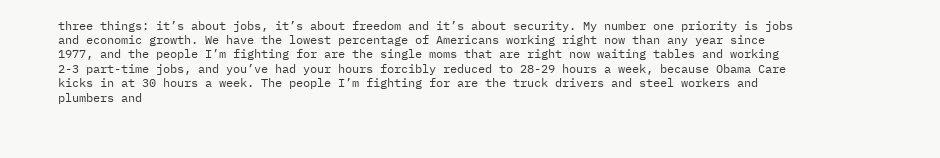three things: it’s about jobs, it’s about freedom and it’s about security. My number one priority is jobs and economic growth. We have the lowest percentage of Americans working right now than any year since 1977, and the people I’m fighting for are the single moms that are right now waiting tables and working 2-3 part-time jobs, and you’ve had your hours forcibly reduced to 28-29 hours a week, because Obama Care kicks in at 30 hours a week. The people I’m fighting for are the truck drivers and steel workers and plumbers and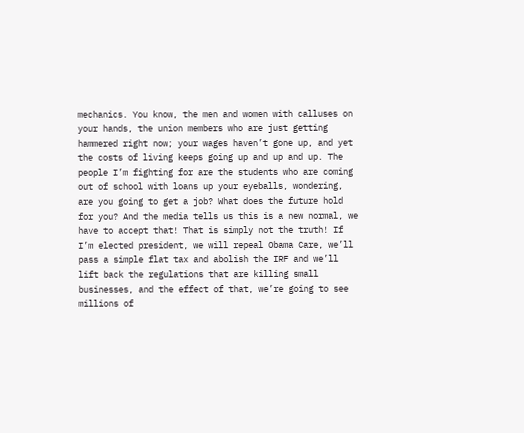mechanics. You know, the men and women with calluses on your hands, the union members who are just getting hammered right now; your wages haven’t gone up, and yet the costs of living keeps going up and up and up. The people I’m fighting for are the students who are coming out of school with loans up your eyeballs, wondering, are you going to get a job? What does the future hold for you? And the media tells us this is a new normal, we have to accept that! That is simply not the truth! If I’m elected president, we will repeal Obama Care, we’ll pass a simple flat tax and abolish the IRF and we’ll lift back the regulations that are killing small businesses, and the effect of that, we’re going to see millions of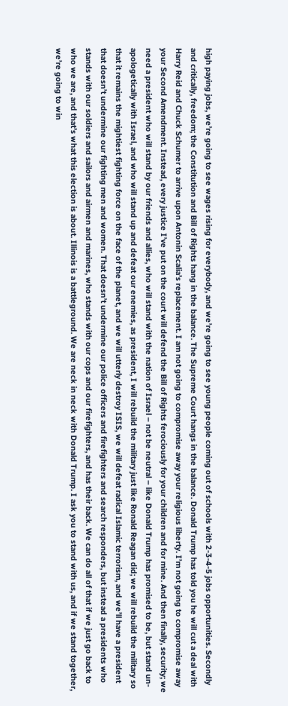high paying jobs, we’re going to see wages rising for everybody, and we’re going to see young people coming out of schools with 2-3-4-5 jobs opportunities. Secondly and critically, freedom; the Constitution and Bill of Rights hang in the balance. The Supreme Court hangs in the balance. Donald Trump has told you he will cut a deal with Harry Reid and Chuck Schumer to arrive upon Antonin Scalia’s replacement. I am not going to compromise away your religious liberty. I’m not going to compromise away your Second Amendment. Instead, every justice I’ve put on the court will defend the Bill of Rights ferociously for your children and for mine. And then finally, security; we need a president who will stand by our friends and allies, who will stand with the nation of Israel – not be neutral – like Donald Trump has promised to be, but stand un-apologetically with Israel, and who will stand up and defeat our enemies, as president, I will rebuild the military just like Ronald Reagan did; we will rebuild the military so that it remains the mightiest fighting force on the face of the planet, and we will utterly destroy ISIS, we will defeat radical Islamic terrorism, and we’ll have a president that doesn’t undermine our fighting men and women. That doesn’t undermine our police officers and firefighters and search responders, but instead a presidents who stands with our soldiers and sailors and airmen and marines, who stands with our cops and our firefighters, and has their back. We can do all of that if we just go back to who we are, and that’s what this election is about. Illinois is a battleground. We are neck in neck with Donald Trump. I ask you to stand with us, and if we stand together, we’re going to win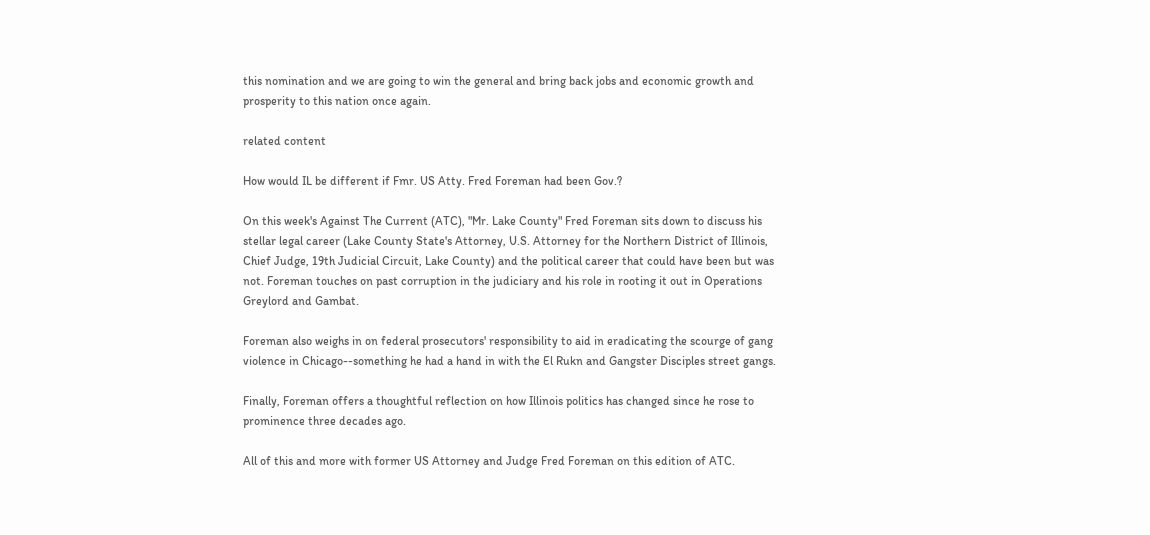this nomination and we are going to win the general and bring back jobs and economic growth and prosperity to this nation once again.

related content

How would IL be different if Fmr. US Atty. Fred Foreman had been Gov.?

On this week's Against The Current (ATC), "Mr. Lake County" Fred Foreman sits down to discuss his stellar legal career (Lake County State's Attorney, U.S. Attorney for the Northern District of Illinois, Chief Judge, 19th Judicial Circuit, Lake County) and the political career that could have been but was not. Foreman touches on past corruption in the judiciary and his role in rooting it out in Operations Greylord and Gambat.

Foreman also weighs in on federal prosecutors' responsibility to aid in eradicating the scourge of gang violence in Chicago--something he had a hand in with the El Rukn and Gangster Disciples street gangs.

Finally, Foreman offers a thoughtful reflection on how Illinois politics has changed since he rose to prominence three decades ago.

All of this and more with former US Attorney and Judge Fred Foreman on this edition of ATC.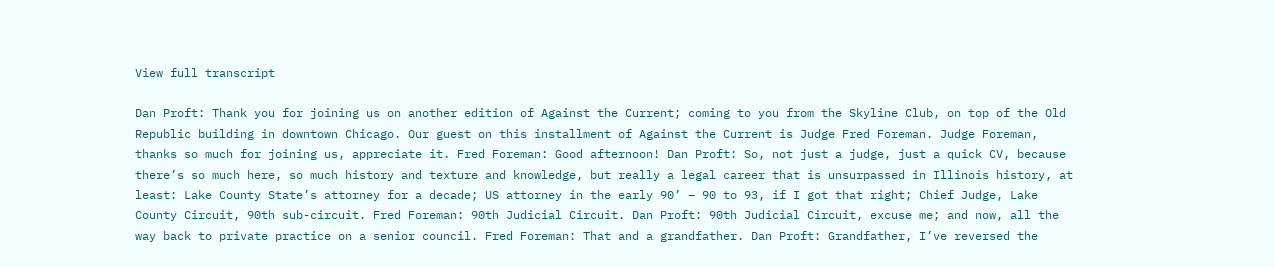View full transcript

Dan Proft: Thank you for joining us on another edition of Against the Current; coming to you from the Skyline Club, on top of the Old Republic building in downtown Chicago. Our guest on this installment of Against the Current is Judge Fred Foreman. Judge Foreman, thanks so much for joining us, appreciate it. Fred Foreman: Good afternoon! Dan Proft: So, not just a judge, just a quick CV, because there’s so much here, so much history and texture and knowledge, but really a legal career that is unsurpassed in Illinois history, at least: Lake County State’s attorney for a decade; US attorney in the early 90’ – 90 to 93, if I got that right; Chief Judge, Lake County Circuit, 90th sub-circuit. Fred Foreman: 90th Judicial Circuit. Dan Proft: 90th Judicial Circuit, excuse me; and now, all the way back to private practice on a senior council. Fred Foreman: That and a grandfather. Dan Proft: Grandfather, I’ve reversed the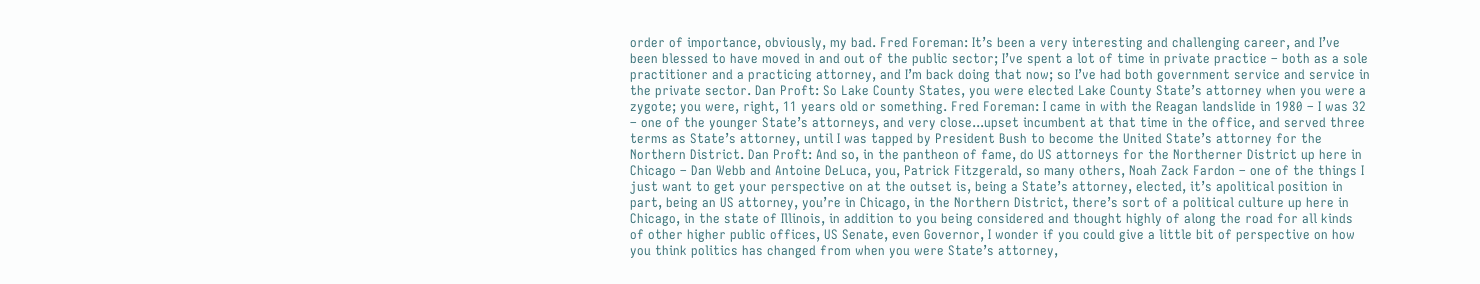order of importance, obviously, my bad. Fred Foreman: It’s been a very interesting and challenging career, and I’ve been blessed to have moved in and out of the public sector; I’ve spent a lot of time in private practice – both as a sole practitioner and a practicing attorney, and I’m back doing that now; so I’ve had both government service and service in the private sector. Dan Proft: So Lake County States, you were elected Lake County State’s attorney when you were a zygote; you were, right, 11 years old or something. Fred Foreman: I came in with the Reagan landslide in 1980 – I was 32 – one of the younger State’s attorneys, and very close...upset incumbent at that time in the office, and served three terms as State’s attorney, until I was tapped by President Bush to become the United State’s attorney for the Northern District. Dan Proft: And so, in the pantheon of fame, do US attorneys for the Northerner District up here in Chicago – Dan Webb and Antoine DeLuca, you, Patrick Fitzgerald, so many others, Noah Zack Fardon – one of the things I just want to get your perspective on at the outset is, being a State’s attorney, elected, it’s apolitical position in part, being an US attorney, you’re in Chicago, in the Northern District, there’s sort of a political culture up here in Chicago, in the state of Illinois, in addition to you being considered and thought highly of along the road for all kinds of other higher public offices, US Senate, even Governor, I wonder if you could give a little bit of perspective on how you think politics has changed from when you were State’s attorney,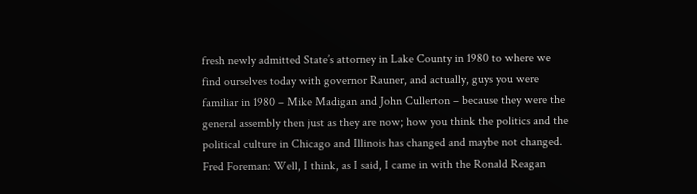fresh newly admitted State’s attorney in Lake County in 1980 to where we find ourselves today with governor Rauner, and actually, guys you were familiar in 1980 – Mike Madigan and John Cullerton – because they were the general assembly then just as they are now; how you think the politics and the political culture in Chicago and Illinois has changed and maybe not changed. Fred Foreman: Well, I think, as I said, I came in with the Ronald Reagan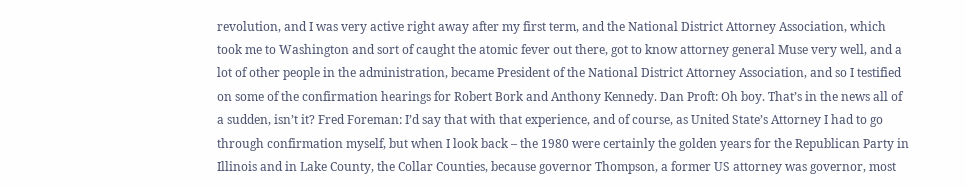revolution, and I was very active right away after my first term, and the National District Attorney Association, which took me to Washington and sort of caught the atomic fever out there, got to know attorney general Muse very well, and a lot of other people in the administration, became President of the National District Attorney Association, and so I testified on some of the confirmation hearings for Robert Bork and Anthony Kennedy. Dan Proft: Oh boy. That’s in the news all of a sudden, isn’t it? Fred Foreman: I’d say that with that experience, and of course, as United State’s Attorney I had to go through confirmation myself, but when I look back – the 1980 were certainly the golden years for the Republican Party in Illinois and in Lake County, the Collar Counties, because governor Thompson, a former US attorney was governor, most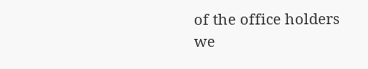of the office holders we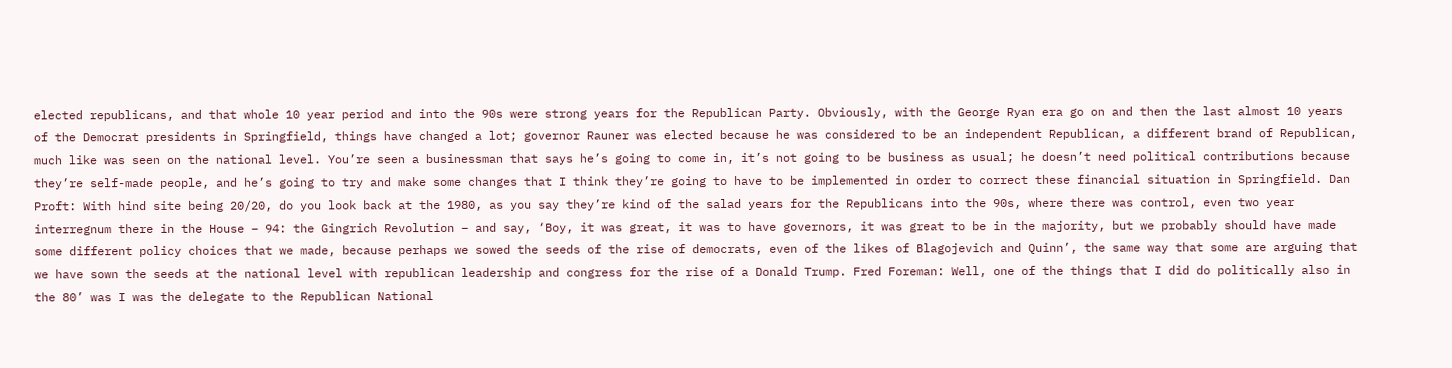elected republicans, and that whole 10 year period and into the 90s were strong years for the Republican Party. Obviously, with the George Ryan era go on and then the last almost 10 years of the Democrat presidents in Springfield, things have changed a lot; governor Rauner was elected because he was considered to be an independent Republican, a different brand of Republican, much like was seen on the national level. You’re seen a businessman that says he’s going to come in, it’s not going to be business as usual; he doesn’t need political contributions because they’re self-made people, and he’s going to try and make some changes that I think they’re going to have to be implemented in order to correct these financial situation in Springfield. Dan Proft: With hind site being 20/20, do you look back at the 1980, as you say they’re kind of the salad years for the Republicans into the 90s, where there was control, even two year interregnum there in the House – 94: the Gingrich Revolution – and say, ‘Boy, it was great, it was to have governors, it was great to be in the majority, but we probably should have made some different policy choices that we made, because perhaps we sowed the seeds of the rise of democrats, even of the likes of Blagojevich and Quinn’, the same way that some are arguing that we have sown the seeds at the national level with republican leadership and congress for the rise of a Donald Trump. Fred Foreman: Well, one of the things that I did do politically also in the 80’ was I was the delegate to the Republican National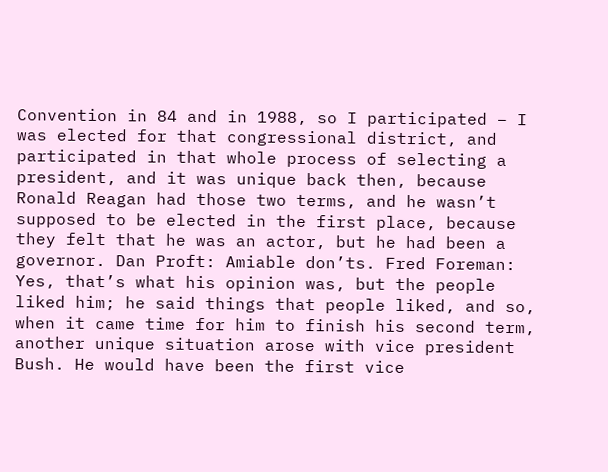Convention in 84 and in 1988, so I participated – I was elected for that congressional district, and participated in that whole process of selecting a president, and it was unique back then, because Ronald Reagan had those two terms, and he wasn’t supposed to be elected in the first place, because they felt that he was an actor, but he had been a governor. Dan Proft: Amiable don’ts. Fred Foreman: Yes, that’s what his opinion was, but the people liked him; he said things that people liked, and so, when it came time for him to finish his second term, another unique situation arose with vice president Bush. He would have been the first vice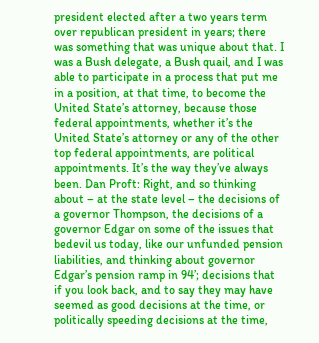president elected after a two years term over republican president in years; there was something that was unique about that. I was a Bush delegate, a Bush quail, and I was able to participate in a process that put me in a position, at that time, to become the United State’s attorney, because those federal appointments, whether it’s the United State’s attorney or any of the other top federal appointments, are political appointments. It’s the way they’ve always been. Dan Proft: Right, and so thinking about – at the state level – the decisions of a governor Thompson, the decisions of a governor Edgar on some of the issues that bedevil us today, like our unfunded pension liabilities, and thinking about governor Edgar’s pension ramp in 94’; decisions that if you look back, and to say they may have seemed as good decisions at the time, or politically speeding decisions at the time,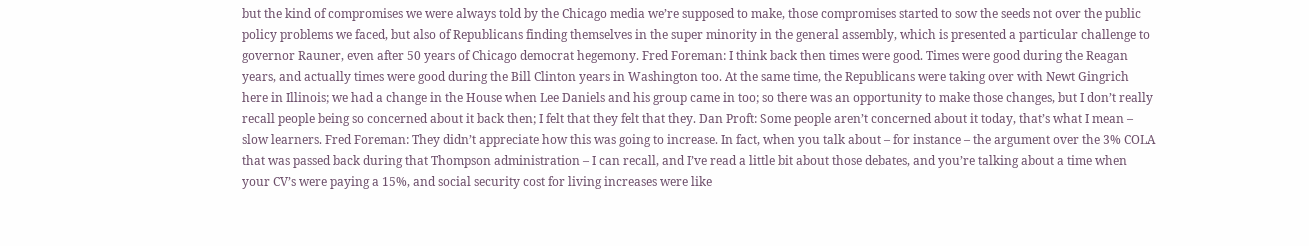but the kind of compromises we were always told by the Chicago media we’re supposed to make, those compromises started to sow the seeds not over the public policy problems we faced, but also of Republicans finding themselves in the super minority in the general assembly, which is presented a particular challenge to governor Rauner, even after 50 years of Chicago democrat hegemony. Fred Foreman: I think back then times were good. Times were good during the Reagan years, and actually times were good during the Bill Clinton years in Washington too. At the same time, the Republicans were taking over with Newt Gingrich here in Illinois; we had a change in the House when Lee Daniels and his group came in too; so there was an opportunity to make those changes, but I don’t really recall people being so concerned about it back then; I felt that they felt that they. Dan Proft: Some people aren’t concerned about it today, that’s what I mean – slow learners. Fred Foreman: They didn’t appreciate how this was going to increase. In fact, when you talk about – for instance – the argument over the 3% COLA that was passed back during that Thompson administration – I can recall, and I’ve read a little bit about those debates, and you’re talking about a time when your CV’s were paying a 15%, and social security cost for living increases were like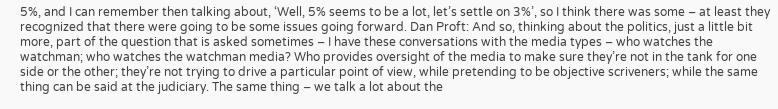5%, and I can remember then talking about, ‘Well, 5% seems to be a lot, let’s settle on 3%’, so I think there was some – at least they recognized that there were going to be some issues going forward. Dan Proft: And so, thinking about the politics, just a little bit more, part of the question that is asked sometimes – I have these conversations with the media types – who watches the watchman; who watches the watchman media? Who provides oversight of the media to make sure they’re not in the tank for one side or the other; they’re not trying to drive a particular point of view, while pretending to be objective scriveners; while the same thing can be said at the judiciary. The same thing – we talk a lot about the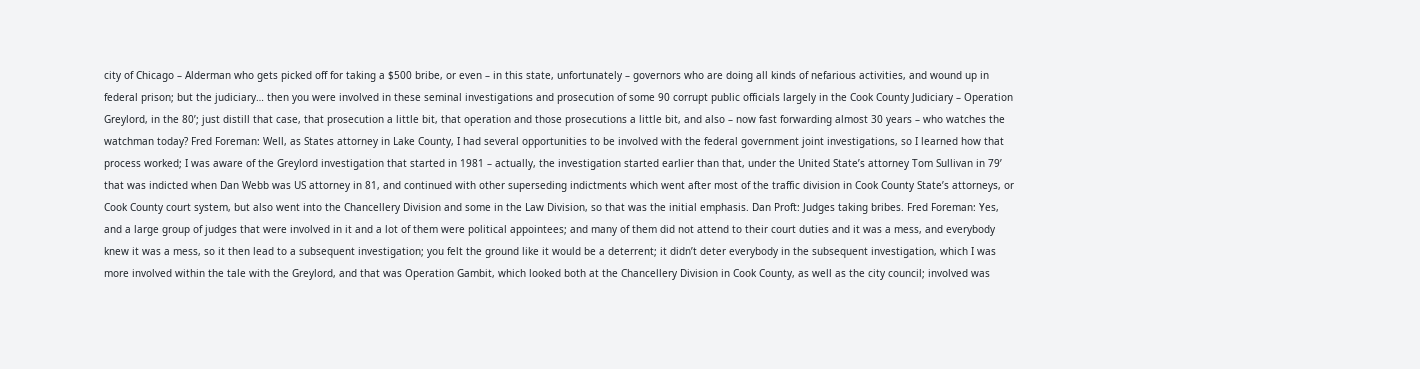city of Chicago – Alderman who gets picked off for taking a $500 bribe, or even – in this state, unfortunately – governors who are doing all kinds of nefarious activities, and wound up in federal prison; but the judiciary… then you were involved in these seminal investigations and prosecution of some 90 corrupt public officials largely in the Cook County Judiciary – Operation Greylord, in the 80’; just distill that case, that prosecution a little bit, that operation and those prosecutions a little bit, and also – now fast forwarding almost 30 years – who watches the watchman today? Fred Foreman: Well, as States attorney in Lake County, I had several opportunities to be involved with the federal government joint investigations, so I learned how that process worked; I was aware of the Greylord investigation that started in 1981 – actually, the investigation started earlier than that, under the United State’s attorney Tom Sullivan in 79’ that was indicted when Dan Webb was US attorney in 81, and continued with other superseding indictments which went after most of the traffic division in Cook County State’s attorneys, or Cook County court system, but also went into the Chancellery Division and some in the Law Division, so that was the initial emphasis. Dan Proft: Judges taking bribes. Fred Foreman: Yes, and a large group of judges that were involved in it and a lot of them were political appointees; and many of them did not attend to their court duties and it was a mess, and everybody knew it was a mess, so it then lead to a subsequent investigation; you felt the ground like it would be a deterrent; it didn’t deter everybody in the subsequent investigation, which I was more involved within the tale with the Greylord, and that was Operation Gambit, which looked both at the Chancellery Division in Cook County, as well as the city council; involved was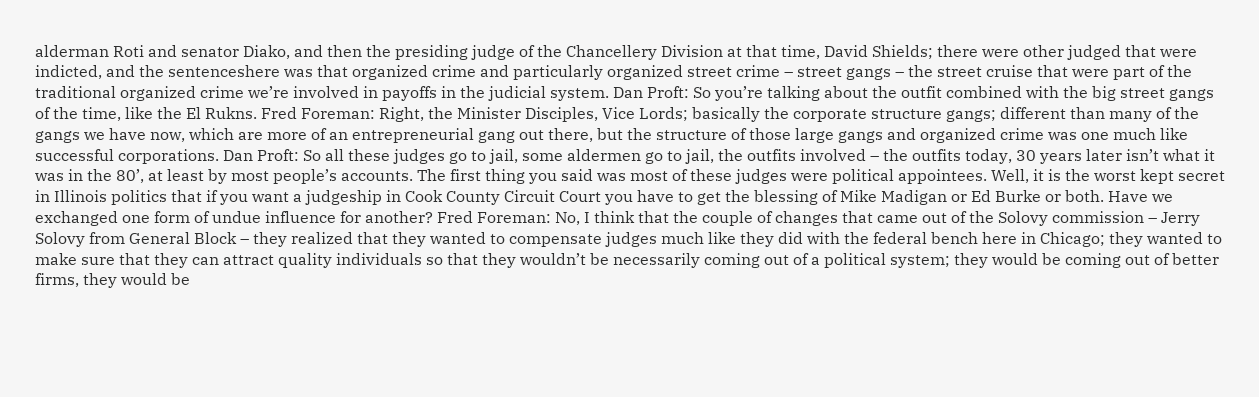alderman Roti and senator Diako, and then the presiding judge of the Chancellery Division at that time, David Shields; there were other judged that were indicted, and the sentenceshere was that organized crime and particularly organized street crime – street gangs – the street cruise that were part of the traditional organized crime we’re involved in payoffs in the judicial system. Dan Proft: So you’re talking about the outfit combined with the big street gangs of the time, like the El Rukns. Fred Foreman: Right, the Minister Disciples, Vice Lords; basically the corporate structure gangs; different than many of the gangs we have now, which are more of an entrepreneurial gang out there, but the structure of those large gangs and organized crime was one much like successful corporations. Dan Proft: So all these judges go to jail, some aldermen go to jail, the outfits involved – the outfits today, 30 years later isn’t what it was in the 80’, at least by most people’s accounts. The first thing you said was most of these judges were political appointees. Well, it is the worst kept secret in Illinois politics that if you want a judgeship in Cook County Circuit Court you have to get the blessing of Mike Madigan or Ed Burke or both. Have we exchanged one form of undue influence for another? Fred Foreman: No, I think that the couple of changes that came out of the Solovy commission – Jerry Solovy from General Block – they realized that they wanted to compensate judges much like they did with the federal bench here in Chicago; they wanted to make sure that they can attract quality individuals so that they wouldn’t be necessarily coming out of a political system; they would be coming out of better firms, they would be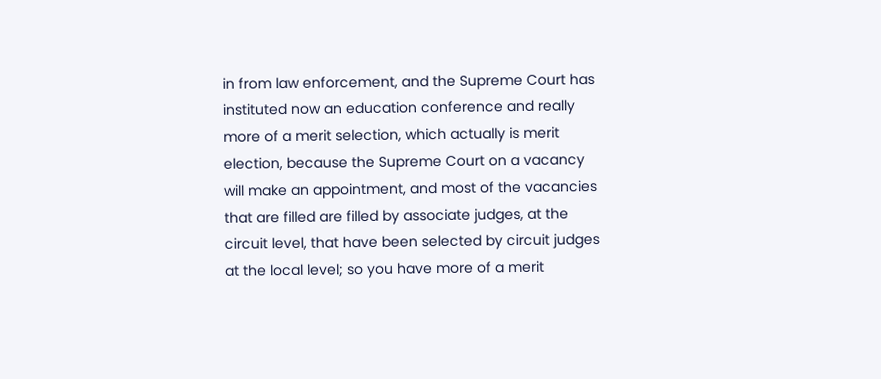in from law enforcement, and the Supreme Court has instituted now an education conference and really more of a merit selection, which actually is merit election, because the Supreme Court on a vacancy will make an appointment, and most of the vacancies that are filled are filled by associate judges, at the circuit level, that have been selected by circuit judges at the local level; so you have more of a merit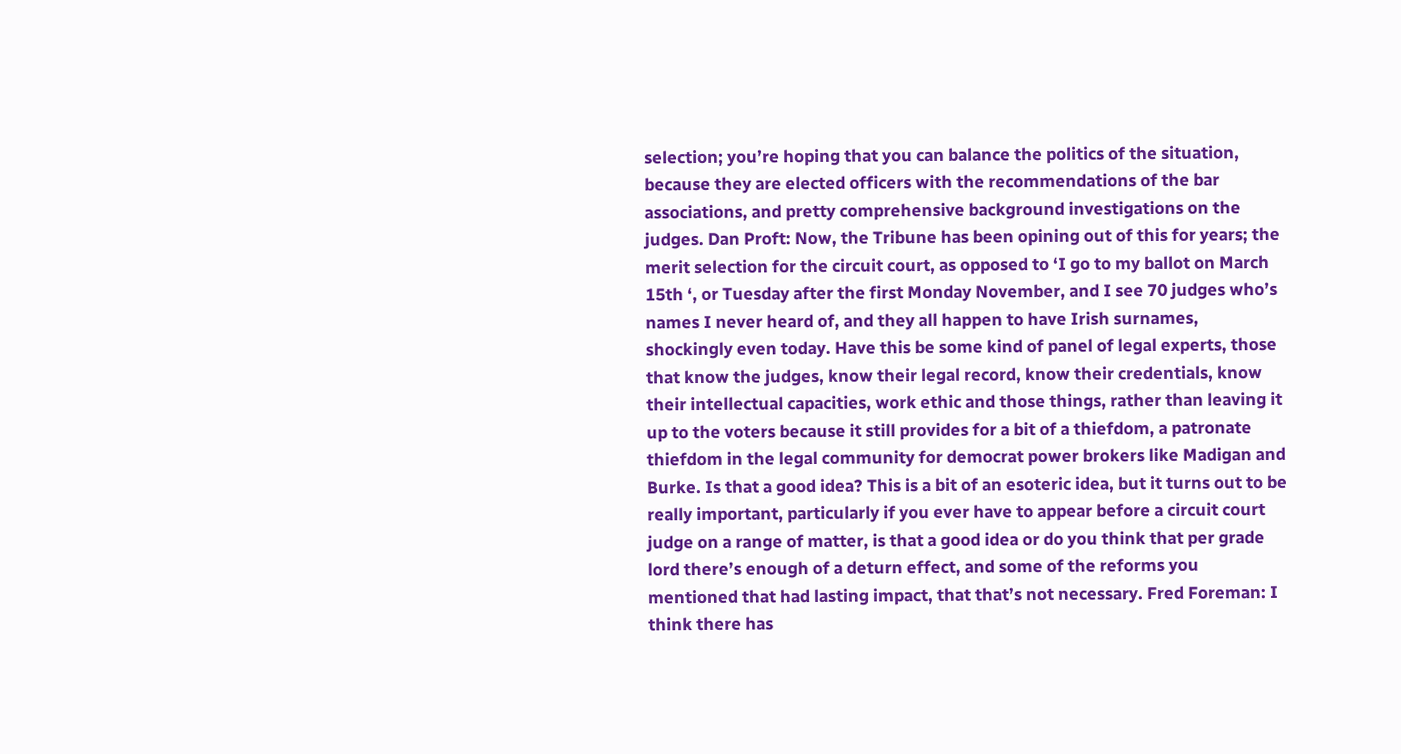selection; you’re hoping that you can balance the politics of the situation, because they are elected officers with the recommendations of the bar associations, and pretty comprehensive background investigations on the judges. Dan Proft: Now, the Tribune has been opining out of this for years; the merit selection for the circuit court, as opposed to ‘I go to my ballot on March 15th ‘, or Tuesday after the first Monday November, and I see 70 judges who’s names I never heard of, and they all happen to have Irish surnames, shockingly even today. Have this be some kind of panel of legal experts, those that know the judges, know their legal record, know their credentials, know their intellectual capacities, work ethic and those things, rather than leaving it up to the voters because it still provides for a bit of a thiefdom, a patronate thiefdom in the legal community for democrat power brokers like Madigan and Burke. Is that a good idea? This is a bit of an esoteric idea, but it turns out to be really important, particularly if you ever have to appear before a circuit court judge on a range of matter, is that a good idea or do you think that per grade lord there’s enough of a deturn effect, and some of the reforms you mentioned that had lasting impact, that that’s not necessary. Fred Foreman: I think there has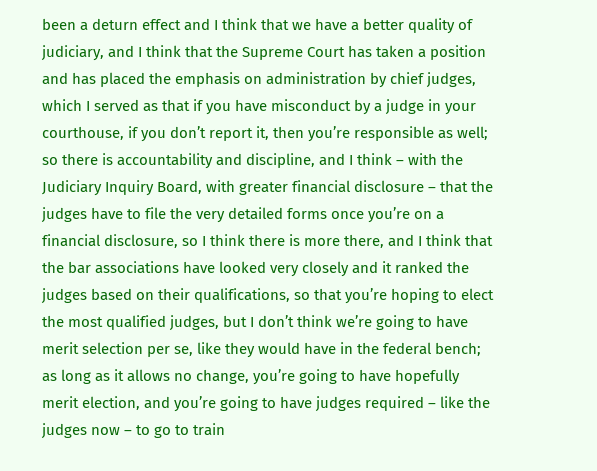been a deturn effect and I think that we have a better quality of judiciary, and I think that the Supreme Court has taken a position and has placed the emphasis on administration by chief judges, which I served as that if you have misconduct by a judge in your courthouse, if you don’t report it, then you’re responsible as well; so there is accountability and discipline, and I think – with the Judiciary Inquiry Board, with greater financial disclosure – that the judges have to file the very detailed forms once you’re on a financial disclosure, so I think there is more there, and I think that the bar associations have looked very closely and it ranked the judges based on their qualifications, so that you’re hoping to elect the most qualified judges, but I don’t think we’re going to have merit selection per se, like they would have in the federal bench; as long as it allows no change, you’re going to have hopefully merit election, and you’re going to have judges required – like the judges now – to go to train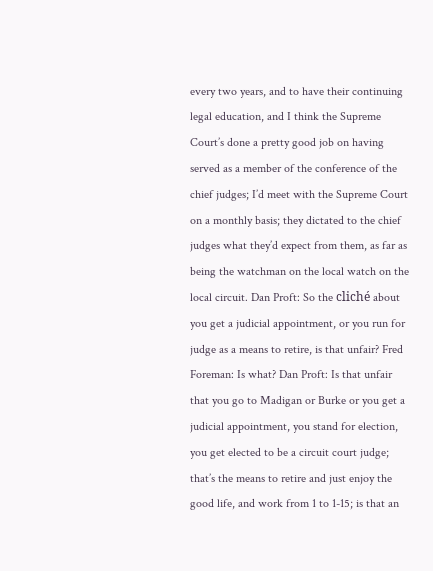every two years, and to have their continuing legal education, and I think the Supreme Court’s done a pretty good job on having served as a member of the conference of the chief judges; I’d meet with the Supreme Court on a monthly basis; they dictated to the chief judges what they’d expect from them, as far as being the watchman on the local watch on the local circuit. Dan Proft: So the cliché about you get a judicial appointment, or you run for judge as a means to retire, is that unfair? Fred Foreman: Is what? Dan Proft: Is that unfair that you go to Madigan or Burke or you get a judicial appointment, you stand for election, you get elected to be a circuit court judge; that’s the means to retire and just enjoy the good life, and work from 1 to 1-15; is that an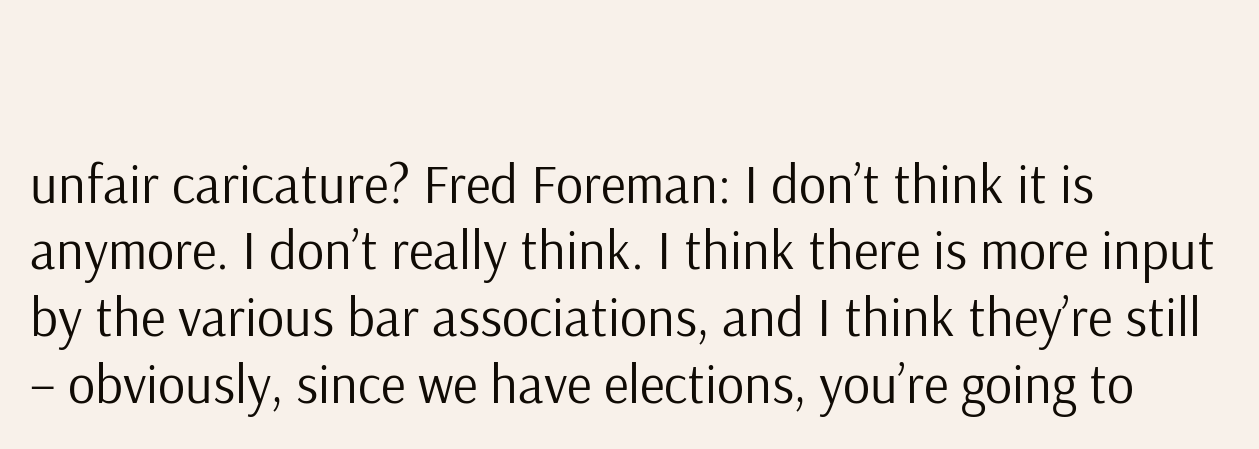unfair caricature? Fred Foreman: I don’t think it is anymore. I don’t really think. I think there is more input by the various bar associations, and I think they’re still – obviously, since we have elections, you’re going to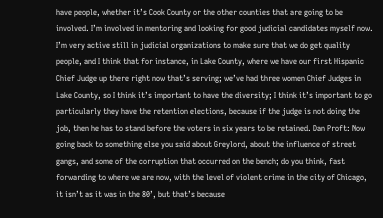have people, whether it’s Cook County or the other counties that are going to be involved. I’m involved in mentoring and looking for good judicial candidates myself now. I’m very active still in judicial organizations to make sure that we do get quality people, and I think that for instance, in Lake County, where we have our first Hispanic Chief Judge up there right now that’s serving; we’ve had three women Chief Judges in Lake County, so I think it’s important to have the diversity; I think it’s important to go particularly they have the retention elections, because if the judge is not doing the job, then he has to stand before the voters in six years to be retained. Dan Proft: Now going back to something else you said about Greylord, about the influence of street gangs, and some of the corruption that occurred on the bench; do you think, fast forwarding to where we are now, with the level of violent crime in the city of Chicago, it isn’t as it was in the 80’, but that’s because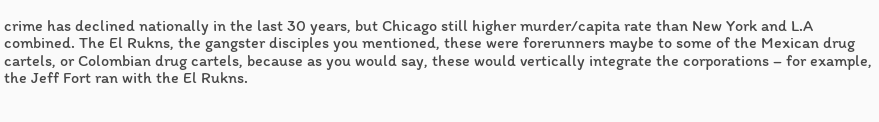crime has declined nationally in the last 30 years, but Chicago still higher murder/capita rate than New York and L.A combined. The El Rukns, the gangster disciples you mentioned, these were forerunners maybe to some of the Mexican drug cartels, or Colombian drug cartels, because as you would say, these would vertically integrate the corporations – for example, the Jeff Fort ran with the El Rukns.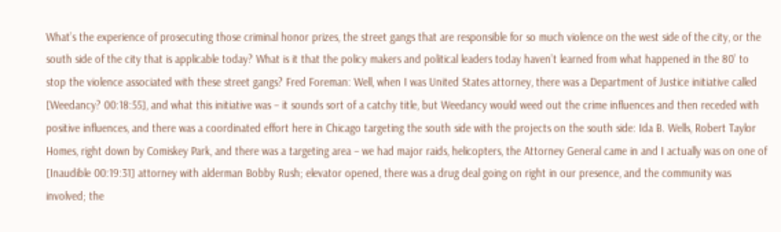What’s the experience of prosecuting those criminal honor prizes, the street gangs that are responsible for so much violence on the west side of the city, or the south side of the city that is applicable today? What is it that the policy makers and political leaders today haven’t learned from what happened in the 80’ to stop the violence associated with these street gangs? Fred Foreman: Well, when I was United States attorney, there was a Department of Justice initiative called [Weedancy? 00:18:55], and what this initiative was – it sounds sort of a catchy title, but Weedancy would weed out the crime influences and then receded with positive influences, and there was a coordinated effort here in Chicago targeting the south side with the projects on the south side: Ida B. Wells, Robert Taylor Homes, right down by Comiskey Park, and there was a targeting area – we had major raids, helicopters, the Attorney General came in and I actually was on one of [Inaudible 00:19:31] attorney with alderman Bobby Rush; elevator opened, there was a drug deal going on right in our presence, and the community was involved; the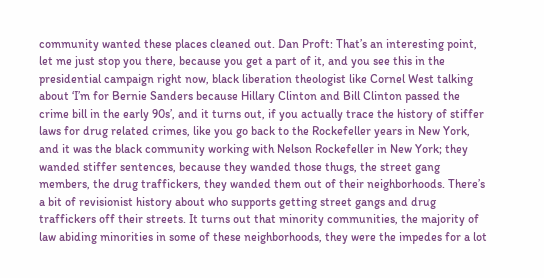community wanted these places cleaned out. Dan Proft: That’s an interesting point, let me just stop you there, because you get a part of it, and you see this in the presidential campaign right now, black liberation theologist like Cornel West talking about ‘I’m for Bernie Sanders because Hillary Clinton and Bill Clinton passed the crime bill in the early 90s’, and it turns out, if you actually trace the history of stiffer laws for drug related crimes, like you go back to the Rockefeller years in New York, and it was the black community working with Nelson Rockefeller in New York; they wanded stiffer sentences, because they wanded those thugs, the street gang members, the drug traffickers, they wanded them out of their neighborhoods. There’s a bit of revisionist history about who supports getting street gangs and drug traffickers off their streets. It turns out that minority communities, the majority of law abiding minorities in some of these neighborhoods, they were the impedes for a lot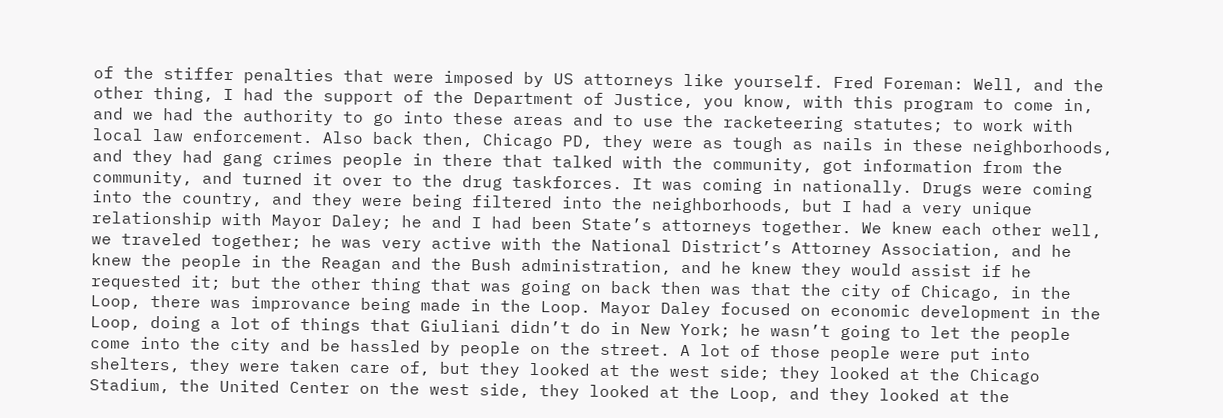of the stiffer penalties that were imposed by US attorneys like yourself. Fred Foreman: Well, and the other thing, I had the support of the Department of Justice, you know, with this program to come in, and we had the authority to go into these areas and to use the racketeering statutes; to work with local law enforcement. Also back then, Chicago PD, they were as tough as nails in these neighborhoods, and they had gang crimes people in there that talked with the community, got information from the community, and turned it over to the drug taskforces. It was coming in nationally. Drugs were coming into the country, and they were being filtered into the neighborhoods, but I had a very unique relationship with Mayor Daley; he and I had been State’s attorneys together. We knew each other well, we traveled together; he was very active with the National District’s Attorney Association, and he knew the people in the Reagan and the Bush administration, and he knew they would assist if he requested it; but the other thing that was going on back then was that the city of Chicago, in the Loop, there was improvance being made in the Loop. Mayor Daley focused on economic development in the Loop, doing a lot of things that Giuliani didn’t do in New York; he wasn’t going to let the people come into the city and be hassled by people on the street. A lot of those people were put into shelters, they were taken care of, but they looked at the west side; they looked at the Chicago Stadium, the United Center on the west side, they looked at the Loop, and they looked at the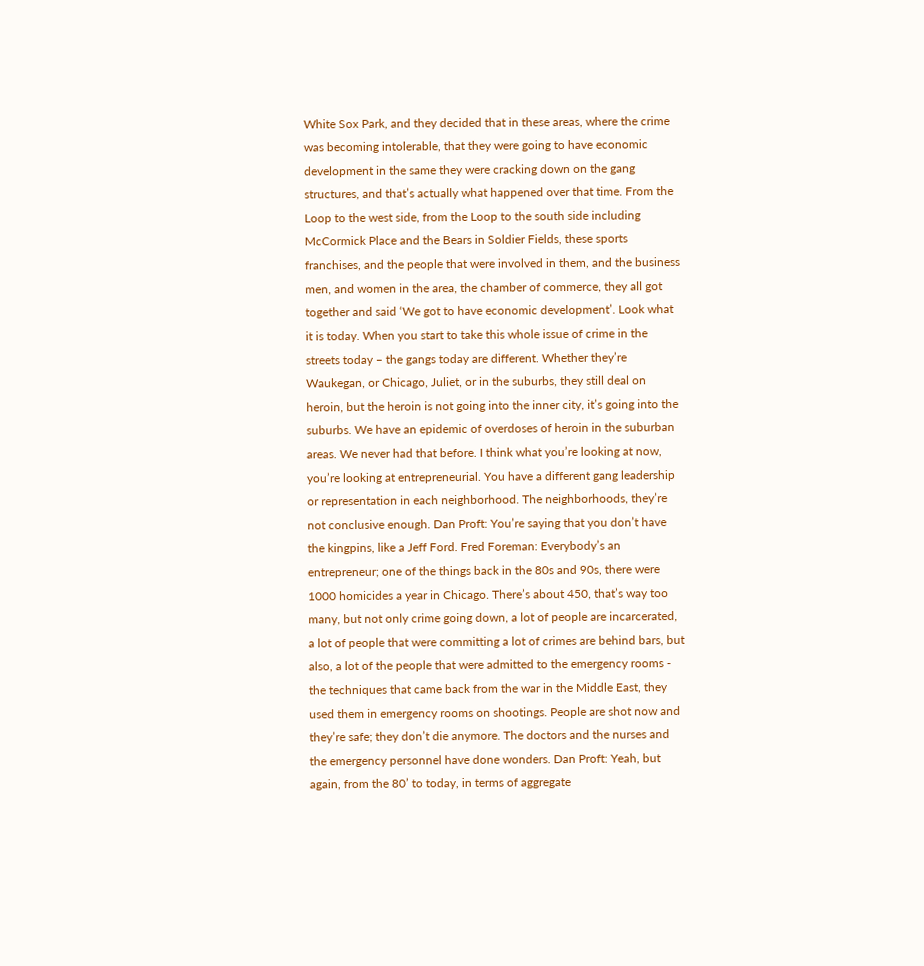White Sox Park, and they decided that in these areas, where the crime was becoming intolerable, that they were going to have economic development in the same they were cracking down on the gang structures, and that’s actually what happened over that time. From the Loop to the west side, from the Loop to the south side including McCormick Place and the Bears in Soldier Fields, these sports franchises, and the people that were involved in them, and the business men, and women in the area, the chamber of commerce, they all got together and said ‘We got to have economic development’. Look what it is today. When you start to take this whole issue of crime in the streets today – the gangs today are different. Whether they’re Waukegan, or Chicago, Juliet, or in the suburbs, they still deal on heroin, but the heroin is not going into the inner city, it’s going into the suburbs. We have an epidemic of overdoses of heroin in the suburban areas. We never had that before. I think what you’re looking at now, you’re looking at entrepreneurial. You have a different gang leadership or representation in each neighborhood. The neighborhoods, they’re not conclusive enough. Dan Proft: You’re saying that you don’t have the kingpins, like a Jeff Ford. Fred Foreman: Everybody’s an entrepreneur; one of the things back in the 80s and 90s, there were 1000 homicides a year in Chicago. There’s about 450, that’s way too many, but not only crime going down, a lot of people are incarcerated, a lot of people that were committing a lot of crimes are behind bars, but also, a lot of the people that were admitted to the emergency rooms - the techniques that came back from the war in the Middle East, they used them in emergency rooms on shootings. People are shot now and they’re safe; they don’t die anymore. The doctors and the nurses and the emergency personnel have done wonders. Dan Proft: Yeah, but again, from the 80’ to today, in terms of aggregate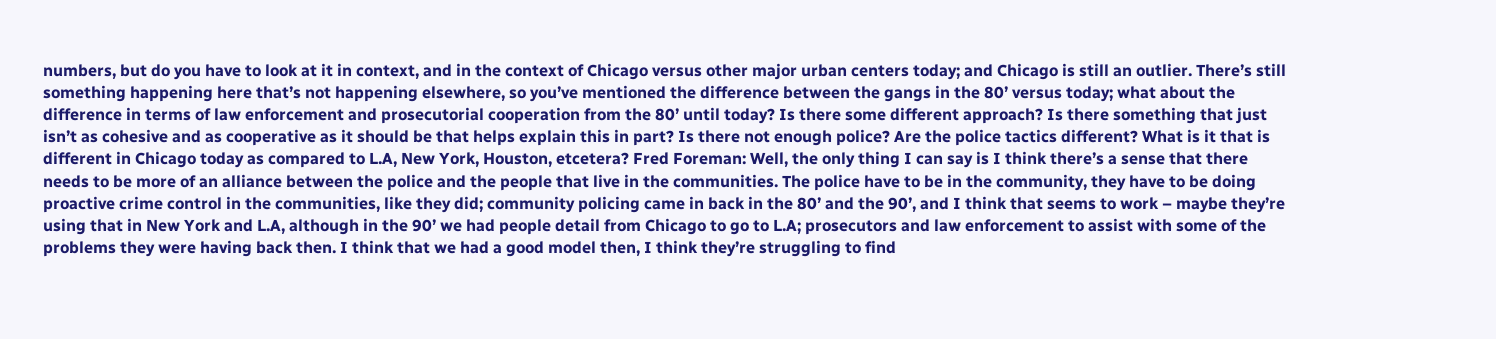numbers, but do you have to look at it in context, and in the context of Chicago versus other major urban centers today; and Chicago is still an outlier. There’s still something happening here that’s not happening elsewhere, so you’ve mentioned the difference between the gangs in the 80’ versus today; what about the difference in terms of law enforcement and prosecutorial cooperation from the 80’ until today? Is there some different approach? Is there something that just isn’t as cohesive and as cooperative as it should be that helps explain this in part? Is there not enough police? Are the police tactics different? What is it that is different in Chicago today as compared to L.A, New York, Houston, etcetera? Fred Foreman: Well, the only thing I can say is I think there’s a sense that there needs to be more of an alliance between the police and the people that live in the communities. The police have to be in the community, they have to be doing proactive crime control in the communities, like they did; community policing came in back in the 80’ and the 90’, and I think that seems to work – maybe they’re using that in New York and L.A, although in the 90’ we had people detail from Chicago to go to L.A; prosecutors and law enforcement to assist with some of the problems they were having back then. I think that we had a good model then, I think they’re struggling to find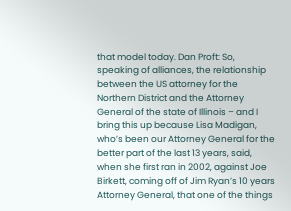that model today. Dan Proft: So, speaking of alliances, the relationship between the US attorney for the Northern District and the Attorney General of the state of Illinois – and I bring this up because Lisa Madigan, who’s been our Attorney General for the better part of the last 13 years, said, when she first ran in 2002, against Joe Birkett, coming off of Jim Ryan’s 10 years Attorney General, that one of the things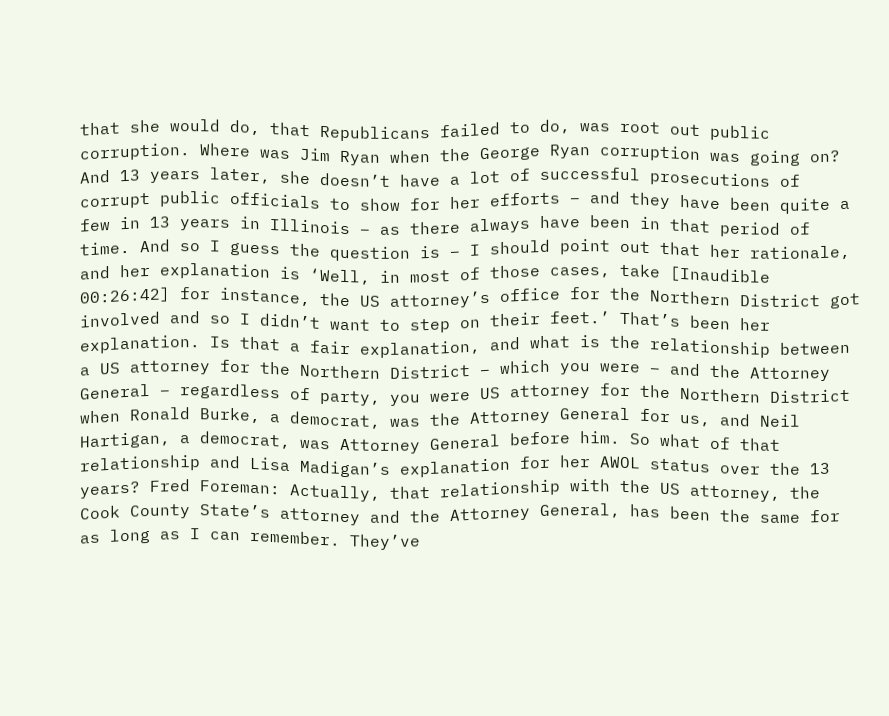that she would do, that Republicans failed to do, was root out public corruption. Where was Jim Ryan when the George Ryan corruption was going on? And 13 years later, she doesn’t have a lot of successful prosecutions of corrupt public officials to show for her efforts – and they have been quite a few in 13 years in Illinois – as there always have been in that period of time. And so I guess the question is – I should point out that her rationale, and her explanation is ‘Well, in most of those cases, take [Inaudible 00:26:42] for instance, the US attorney’s office for the Northern District got involved and so I didn’t want to step on their feet.’ That’s been her explanation. Is that a fair explanation, and what is the relationship between a US attorney for the Northern District – which you were – and the Attorney General – regardless of party, you were US attorney for the Northern District when Ronald Burke, a democrat, was the Attorney General for us, and Neil Hartigan, a democrat, was Attorney General before him. So what of that relationship and Lisa Madigan’s explanation for her AWOL status over the 13 years? Fred Foreman: Actually, that relationship with the US attorney, the Cook County State’s attorney and the Attorney General, has been the same for as long as I can remember. They’ve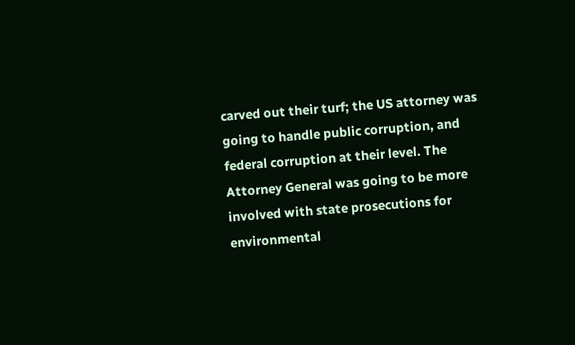carved out their turf; the US attorney was going to handle public corruption, and federal corruption at their level. The Attorney General was going to be more involved with state prosecutions for environmental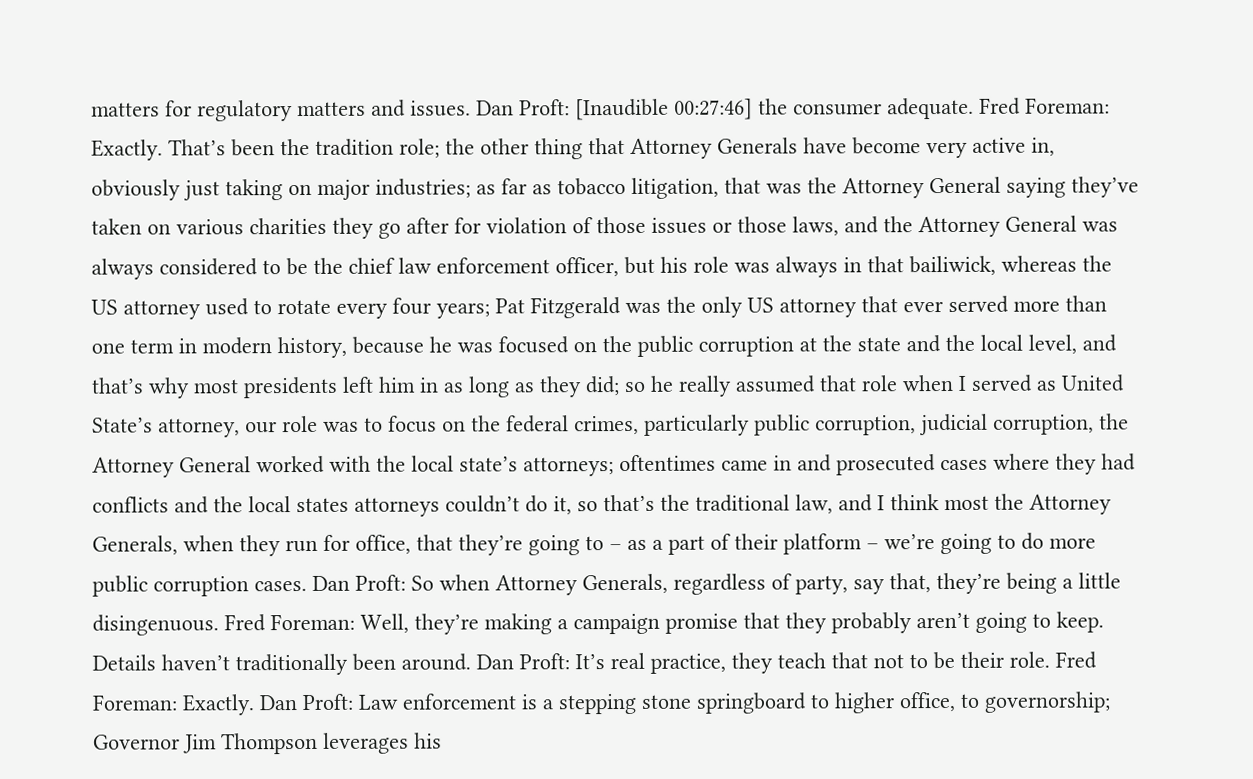matters for regulatory matters and issues. Dan Proft: [Inaudible 00:27:46] the consumer adequate. Fred Foreman: Exactly. That’s been the tradition role; the other thing that Attorney Generals have become very active in, obviously just taking on major industries; as far as tobacco litigation, that was the Attorney General saying they’ve taken on various charities they go after for violation of those issues or those laws, and the Attorney General was always considered to be the chief law enforcement officer, but his role was always in that bailiwick, whereas the US attorney used to rotate every four years; Pat Fitzgerald was the only US attorney that ever served more than one term in modern history, because he was focused on the public corruption at the state and the local level, and that’s why most presidents left him in as long as they did; so he really assumed that role when I served as United State’s attorney, our role was to focus on the federal crimes, particularly public corruption, judicial corruption, the Attorney General worked with the local state’s attorneys; oftentimes came in and prosecuted cases where they had conflicts and the local states attorneys couldn’t do it, so that’s the traditional law, and I think most the Attorney Generals, when they run for office, that they’re going to – as a part of their platform – we’re going to do more public corruption cases. Dan Proft: So when Attorney Generals, regardless of party, say that, they’re being a little disingenuous. Fred Foreman: Well, they’re making a campaign promise that they probably aren’t going to keep. Details haven’t traditionally been around. Dan Proft: It’s real practice, they teach that not to be their role. Fred Foreman: Exactly. Dan Proft: Law enforcement is a stepping stone springboard to higher office, to governorship; Governor Jim Thompson leverages his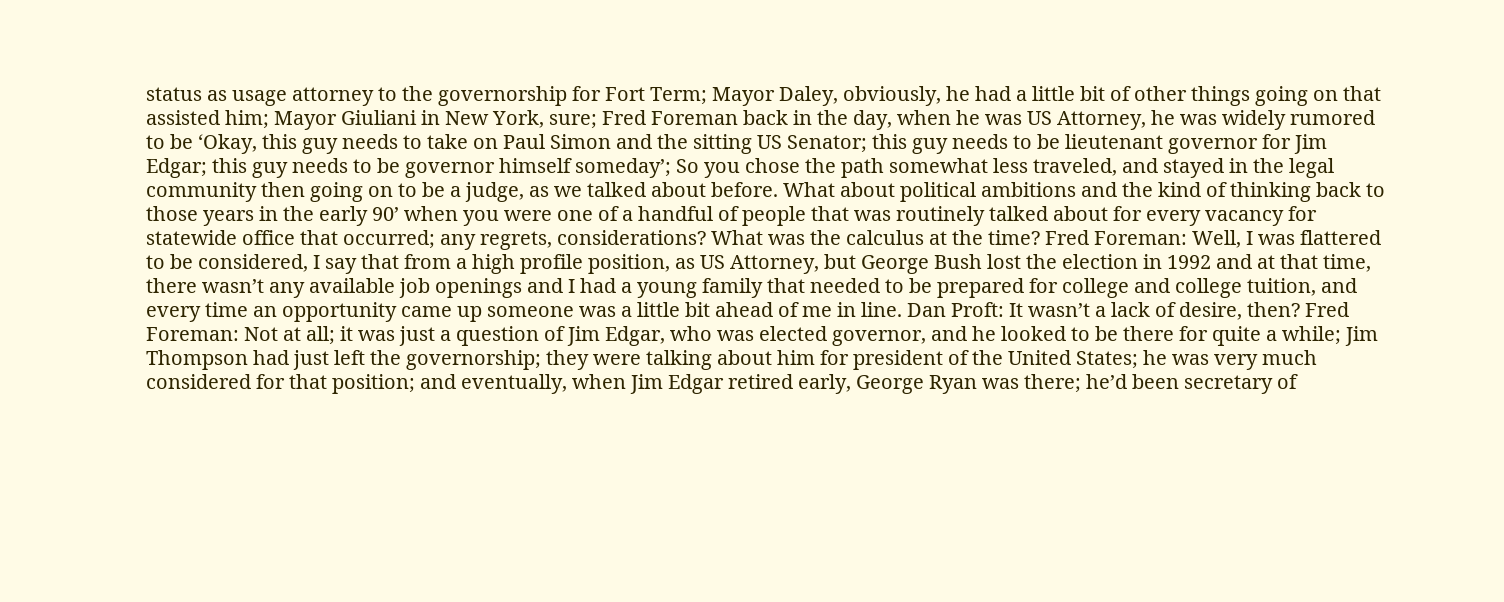status as usage attorney to the governorship for Fort Term; Mayor Daley, obviously, he had a little bit of other things going on that assisted him; Mayor Giuliani in New York, sure; Fred Foreman back in the day, when he was US Attorney, he was widely rumored to be ‘Okay, this guy needs to take on Paul Simon and the sitting US Senator; this guy needs to be lieutenant governor for Jim Edgar; this guy needs to be governor himself someday’; So you chose the path somewhat less traveled, and stayed in the legal community then going on to be a judge, as we talked about before. What about political ambitions and the kind of thinking back to those years in the early 90’ when you were one of a handful of people that was routinely talked about for every vacancy for statewide office that occurred; any regrets, considerations? What was the calculus at the time? Fred Foreman: Well, I was flattered to be considered, I say that from a high profile position, as US Attorney, but George Bush lost the election in 1992 and at that time, there wasn’t any available job openings and I had a young family that needed to be prepared for college and college tuition, and every time an opportunity came up someone was a little bit ahead of me in line. Dan Proft: It wasn’t a lack of desire, then? Fred Foreman: Not at all; it was just a question of Jim Edgar, who was elected governor, and he looked to be there for quite a while; Jim Thompson had just left the governorship; they were talking about him for president of the United States; he was very much considered for that position; and eventually, when Jim Edgar retired early, George Ryan was there; he’d been secretary of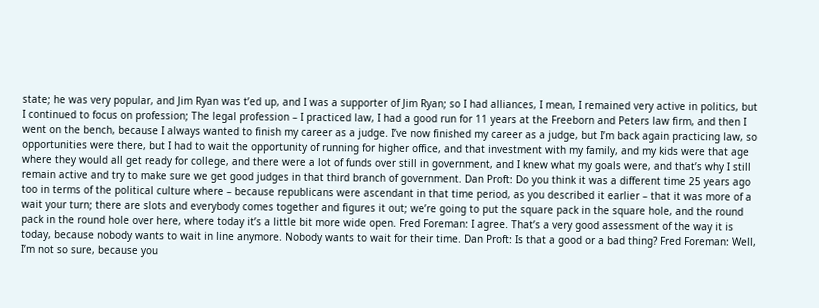state; he was very popular, and Jim Ryan was t’ed up, and I was a supporter of Jim Ryan; so I had alliances, I mean, I remained very active in politics, but I continued to focus on profession; The legal profession – I practiced law, I had a good run for 11 years at the Freeborn and Peters law firm, and then I went on the bench, because I always wanted to finish my career as a judge. I’ve now finished my career as a judge, but I’m back again practicing law, so opportunities were there, but I had to wait the opportunity of running for higher office, and that investment with my family, and my kids were that age where they would all get ready for college, and there were a lot of funds over still in government, and I knew what my goals were, and that’s why I still remain active and try to make sure we get good judges in that third branch of government. Dan Proft: Do you think it was a different time 25 years ago too in terms of the political culture where – because republicans were ascendant in that time period, as you described it earlier – that it was more of a wait your turn; there are slots and everybody comes together and figures it out; we’re going to put the square pack in the square hole, and the round pack in the round hole over here, where today it’s a little bit more wide open. Fred Foreman: I agree. That’s a very good assessment of the way it is today, because nobody wants to wait in line anymore. Nobody wants to wait for their time. Dan Proft: Is that a good or a bad thing? Fred Foreman: Well, I’m not so sure, because you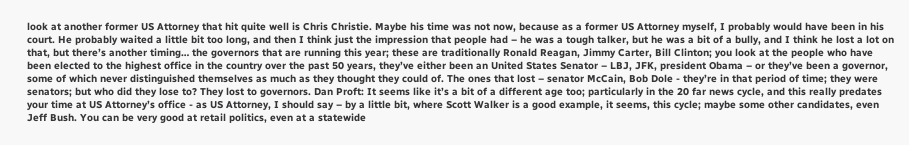look at another former US Attorney that hit quite well is Chris Christie. Maybe his time was not now, because as a former US Attorney myself, I probably would have been in his court. He probably waited a little bit too long, and then I think just the impression that people had – he was a tough talker, but he was a bit of a bully, and I think he lost a lot on that, but there’s another timing… the governors that are running this year; these are traditionally Ronald Reagan, Jimmy Carter, Bill Clinton; you look at the people who have been elected to the highest office in the country over the past 50 years, they’ve either been an United States Senator – LBJ, JFK, president Obama – or they’ve been a governor, some of which never distinguished themselves as much as they thought they could of. The ones that lost – senator McCain, Bob Dole - they’re in that period of time; they were senators; but who did they lose to? They lost to governors. Dan Proft: It seems like it’s a bit of a different age too; particularly in the 20 far news cycle, and this really predates your time at US Attorney’s office - as US Attorney, I should say – by a little bit, where Scott Walker is a good example, it seems, this cycle; maybe some other candidates, even Jeff Bush. You can be very good at retail politics, even at a statewide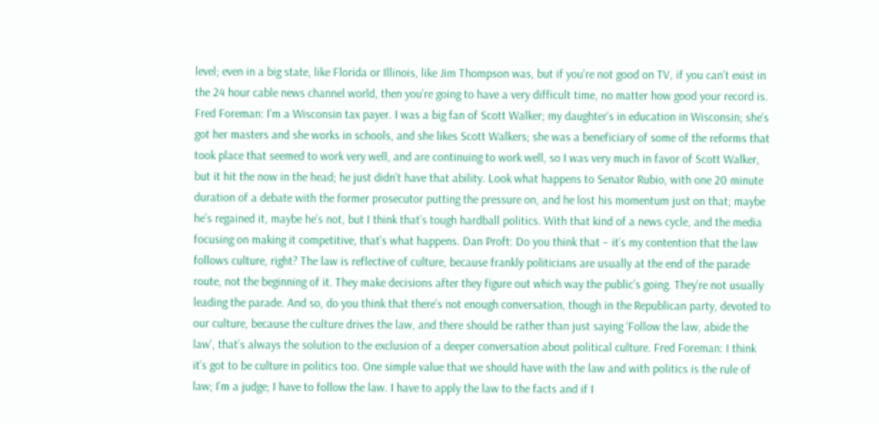level; even in a big state, like Florida or Illinois, like Jim Thompson was, but if you’re not good on TV, if you can’t exist in the 24 hour cable news channel world, then you’re going to have a very difficult time, no matter how good your record is. Fred Foreman: I’m a Wisconsin tax payer. I was a big fan of Scott Walker; my daughter’s in education in Wisconsin; she’s got her masters and she works in schools, and she likes Scott Walkers; she was a beneficiary of some of the reforms that took place that seemed to work very well, and are continuing to work well, so I was very much in favor of Scott Walker, but it hit the now in the head; he just didn’t have that ability. Look what happens to Senator Rubio, with one 20 minute duration of a debate with the former prosecutor putting the pressure on, and he lost his momentum just on that; maybe he’s regained it, maybe he’s not, but I think that’s tough hardball politics. With that kind of a news cycle, and the media focusing on making it competitive, that’s what happens. Dan Proft: Do you think that – it’s my contention that the law follows culture, right? The law is reflective of culture, because frankly politicians are usually at the end of the parade route, not the beginning of it. They make decisions after they figure out which way the public’s going. They’re not usually leading the parade. And so, do you think that there’s not enough conversation, though in the Republican party, devoted to our culture, because the culture drives the law, and there should be rather than just saying ‘Follow the law, abide the law’, that’s always the solution to the exclusion of a deeper conversation about political culture. Fred Foreman: I think it’s got to be culture in politics too. One simple value that we should have with the law and with politics is the rule of law; I’m a judge; I have to follow the law. I have to apply the law to the facts and if I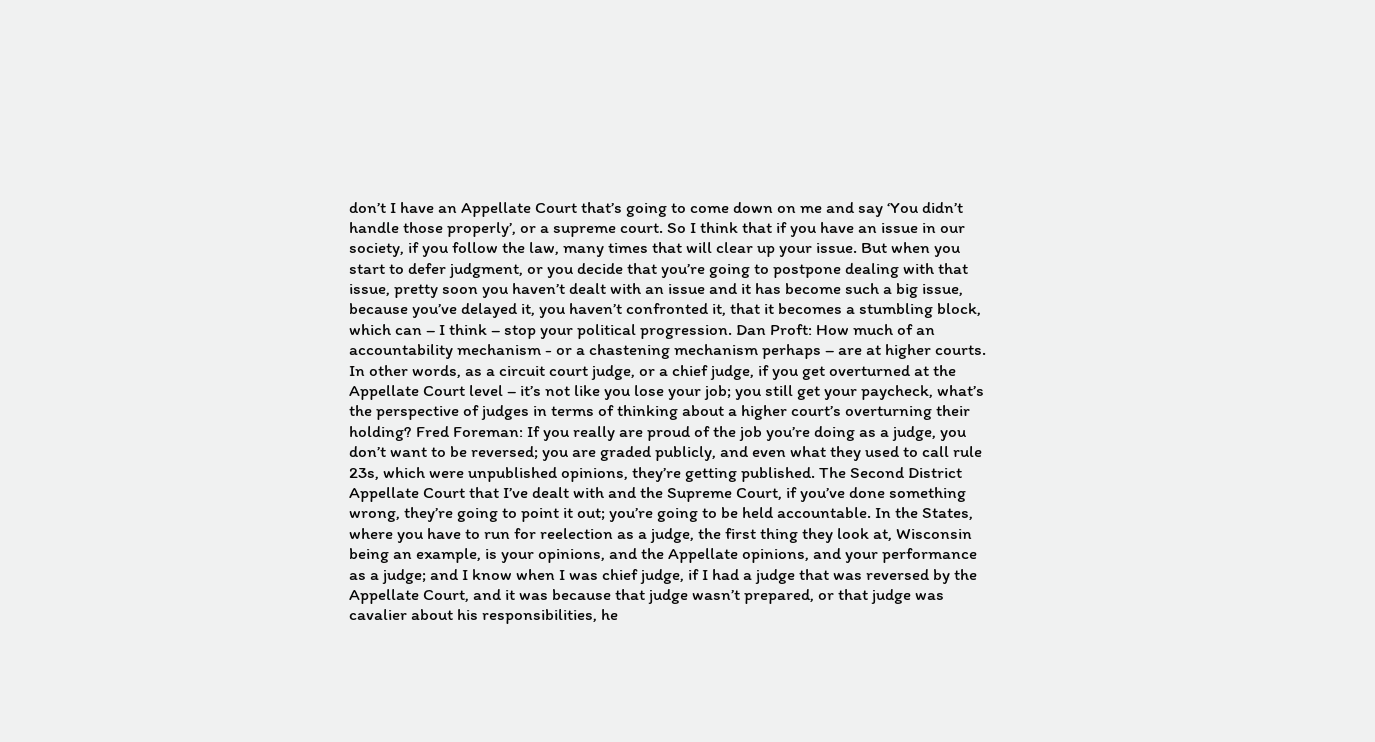don’t I have an Appellate Court that’s going to come down on me and say ‘You didn’t handle those properly’, or a supreme court. So I think that if you have an issue in our society, if you follow the law, many times that will clear up your issue. But when you start to defer judgment, or you decide that you’re going to postpone dealing with that issue, pretty soon you haven’t dealt with an issue and it has become such a big issue, because you’ve delayed it, you haven’t confronted it, that it becomes a stumbling block, which can – I think – stop your political progression. Dan Proft: How much of an accountability mechanism - or a chastening mechanism perhaps – are at higher courts. In other words, as a circuit court judge, or a chief judge, if you get overturned at the Appellate Court level – it’s not like you lose your job; you still get your paycheck, what’s the perspective of judges in terms of thinking about a higher court’s overturning their holding? Fred Foreman: If you really are proud of the job you’re doing as a judge, you don’t want to be reversed; you are graded publicly, and even what they used to call rule 23s, which were unpublished opinions, they’re getting published. The Second District Appellate Court that I’ve dealt with and the Supreme Court, if you’ve done something wrong, they’re going to point it out; you’re going to be held accountable. In the States, where you have to run for reelection as a judge, the first thing they look at, Wisconsin being an example, is your opinions, and the Appellate opinions, and your performance as a judge; and I know when I was chief judge, if I had a judge that was reversed by the Appellate Court, and it was because that judge wasn’t prepared, or that judge was cavalier about his responsibilities, he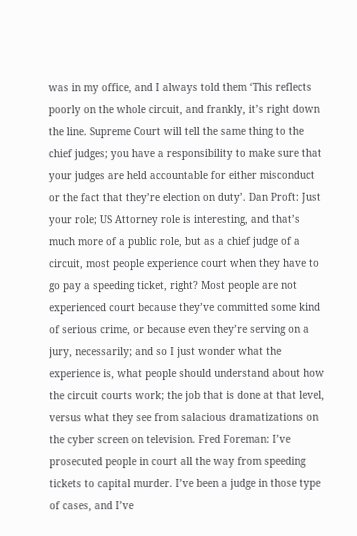was in my office, and I always told them ‘This reflects poorly on the whole circuit, and frankly, it’s right down the line. Supreme Court will tell the same thing to the chief judges; you have a responsibility to make sure that your judges are held accountable for either misconduct or the fact that they’re election on duty’. Dan Proft: Just your role; US Attorney role is interesting, and that’s much more of a public role, but as a chief judge of a circuit, most people experience court when they have to go pay a speeding ticket, right? Most people are not experienced court because they’ve committed some kind of serious crime, or because even they’re serving on a jury, necessarily; and so I just wonder what the experience is, what people should understand about how the circuit courts work; the job that is done at that level, versus what they see from salacious dramatizations on the cyber screen on television. Fred Foreman: I’ve prosecuted people in court all the way from speeding tickets to capital murder. I’ve been a judge in those type of cases, and I’ve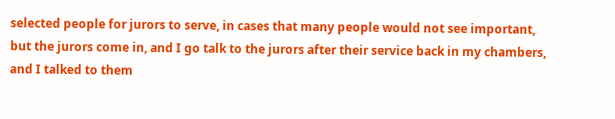selected people for jurors to serve, in cases that many people would not see important, but the jurors come in, and I go talk to the jurors after their service back in my chambers, and I talked to them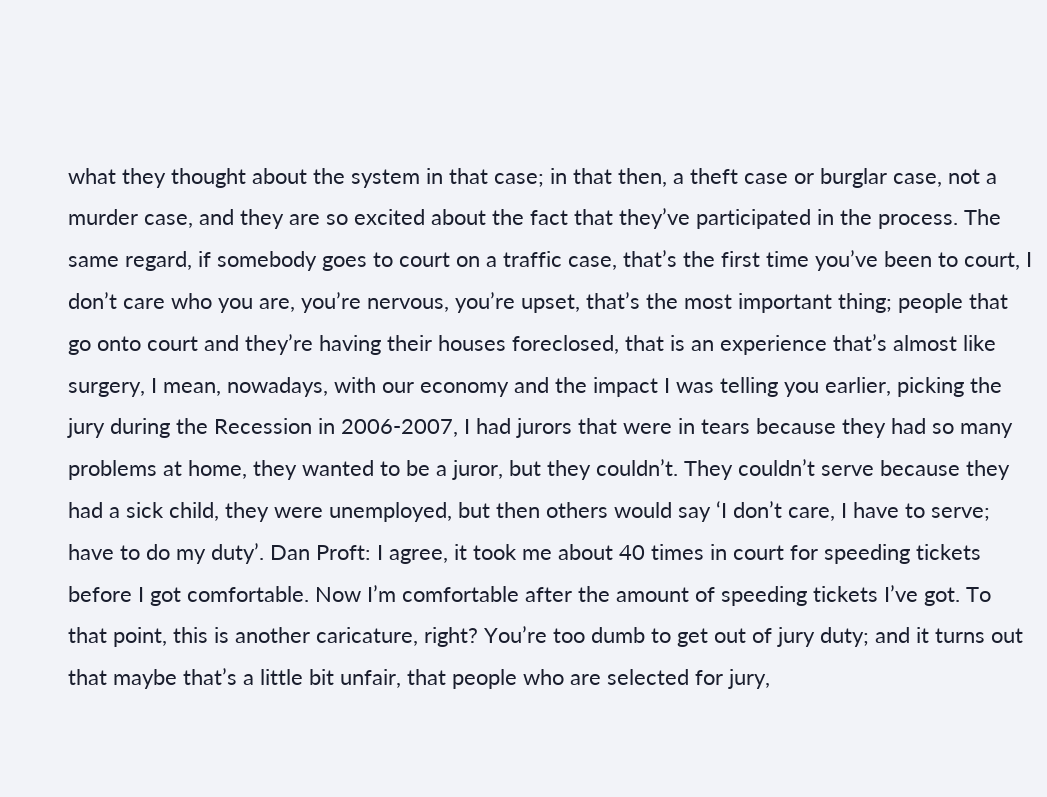what they thought about the system in that case; in that then, a theft case or burglar case, not a murder case, and they are so excited about the fact that they’ve participated in the process. The same regard, if somebody goes to court on a traffic case, that’s the first time you’ve been to court, I don’t care who you are, you’re nervous, you’re upset, that’s the most important thing; people that go onto court and they’re having their houses foreclosed, that is an experience that’s almost like surgery, I mean, nowadays, with our economy and the impact I was telling you earlier, picking the jury during the Recession in 2006-2007, I had jurors that were in tears because they had so many problems at home, they wanted to be a juror, but they couldn’t. They couldn’t serve because they had a sick child, they were unemployed, but then others would say ‘I don’t care, I have to serve; have to do my duty’. Dan Proft: I agree, it took me about 40 times in court for speeding tickets before I got comfortable. Now I’m comfortable after the amount of speeding tickets I’ve got. To that point, this is another caricature, right? You’re too dumb to get out of jury duty; and it turns out that maybe that’s a little bit unfair, that people who are selected for jury,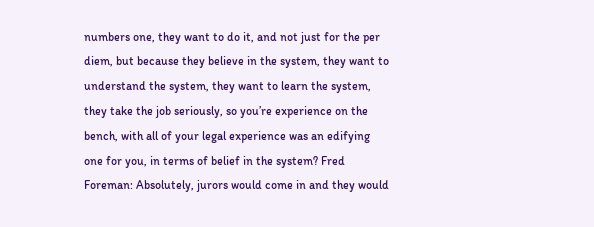numbers one, they want to do it, and not just for the per diem, but because they believe in the system, they want to understand the system, they want to learn the system, they take the job seriously, so you’re experience on the bench, with all of your legal experience was an edifying one for you, in terms of belief in the system? Fred Foreman: Absolutely, jurors would come in and they would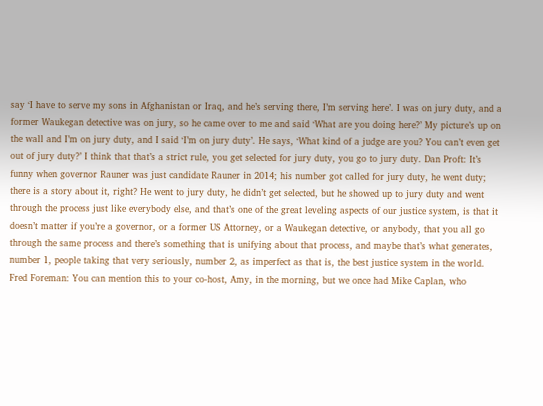say ‘I have to serve my sons in Afghanistan or Iraq, and he’s serving there, I’m serving here’. I was on jury duty, and a former Waukegan detective was on jury, so he came over to me and said ‘What are you doing here?’ My picture’s up on the wall and I’m on jury duty, and I said ‘I’m on jury duty’. He says, ‘What kind of a judge are you? You can’t even get out of jury duty?’ I think that that’s a strict rule, you get selected for jury duty, you go to jury duty. Dan Proft: It’s funny when governor Rauner was just candidate Rauner in 2014; his number got called for jury duty, he went duty; there is a story about it, right? He went to jury duty, he didn’t get selected, but he showed up to jury duty and went through the process just like everybody else, and that’s one of the great leveling aspects of our justice system, is that it doesn’t matter if you’re a governor, or a former US Attorney, or a Waukegan detective, or anybody, that you all go through the same process and there’s something that is unifying about that process, and maybe that’s what generates, number 1, people taking that very seriously, number 2, as imperfect as that is, the best justice system in the world. Fred Foreman: You can mention this to your co-host, Amy, in the morning, but we once had Mike Caplan, who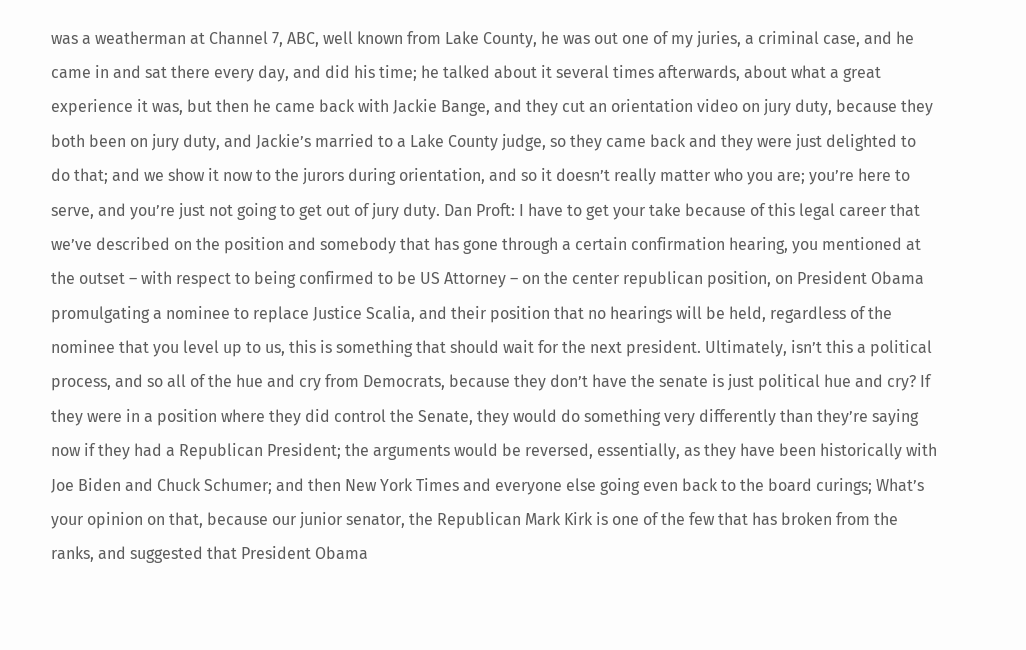was a weatherman at Channel 7, ABC, well known from Lake County, he was out one of my juries, a criminal case, and he came in and sat there every day, and did his time; he talked about it several times afterwards, about what a great experience it was, but then he came back with Jackie Bange, and they cut an orientation video on jury duty, because they both been on jury duty, and Jackie’s married to a Lake County judge, so they came back and they were just delighted to do that; and we show it now to the jurors during orientation, and so it doesn’t really matter who you are; you’re here to serve, and you’re just not going to get out of jury duty. Dan Proft: I have to get your take because of this legal career that we’ve described on the position and somebody that has gone through a certain confirmation hearing, you mentioned at the outset – with respect to being confirmed to be US Attorney – on the center republican position, on President Obama promulgating a nominee to replace Justice Scalia, and their position that no hearings will be held, regardless of the nominee that you level up to us, this is something that should wait for the next president. Ultimately, isn’t this a political process, and so all of the hue and cry from Democrats, because they don’t have the senate is just political hue and cry? If they were in a position where they did control the Senate, they would do something very differently than they’re saying now if they had a Republican President; the arguments would be reversed, essentially, as they have been historically with Joe Biden and Chuck Schumer; and then New York Times and everyone else going even back to the board curings; What’s your opinion on that, because our junior senator, the Republican Mark Kirk is one of the few that has broken from the ranks, and suggested that President Obama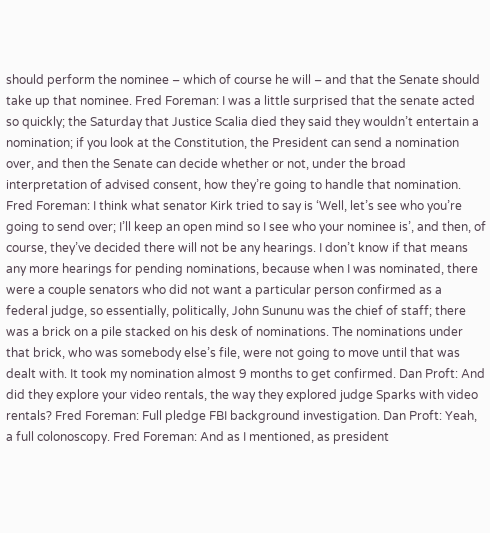should perform the nominee – which of course he will – and that the Senate should take up that nominee. Fred Foreman: I was a little surprised that the senate acted so quickly; the Saturday that Justice Scalia died they said they wouldn’t entertain a nomination; if you look at the Constitution, the President can send a nomination over, and then the Senate can decide whether or not, under the broad interpretation of advised consent, how they’re going to handle that nomination. Fred Foreman: I think what senator Kirk tried to say is ‘Well, let’s see who you’re going to send over; I’ll keep an open mind so I see who your nominee is’, and then, of course, they’ve decided there will not be any hearings. I don’t know if that means any more hearings for pending nominations, because when I was nominated, there were a couple senators who did not want a particular person confirmed as a federal judge, so essentially, politically, John Sununu was the chief of staff; there was a brick on a pile stacked on his desk of nominations. The nominations under that brick, who was somebody else’s file, were not going to move until that was dealt with. It took my nomination almost 9 months to get confirmed. Dan Proft: And did they explore your video rentals, the way they explored judge Sparks with video rentals? Fred Foreman: Full pledge FBI background investigation. Dan Proft: Yeah, a full colonoscopy. Fred Foreman: And as I mentioned, as president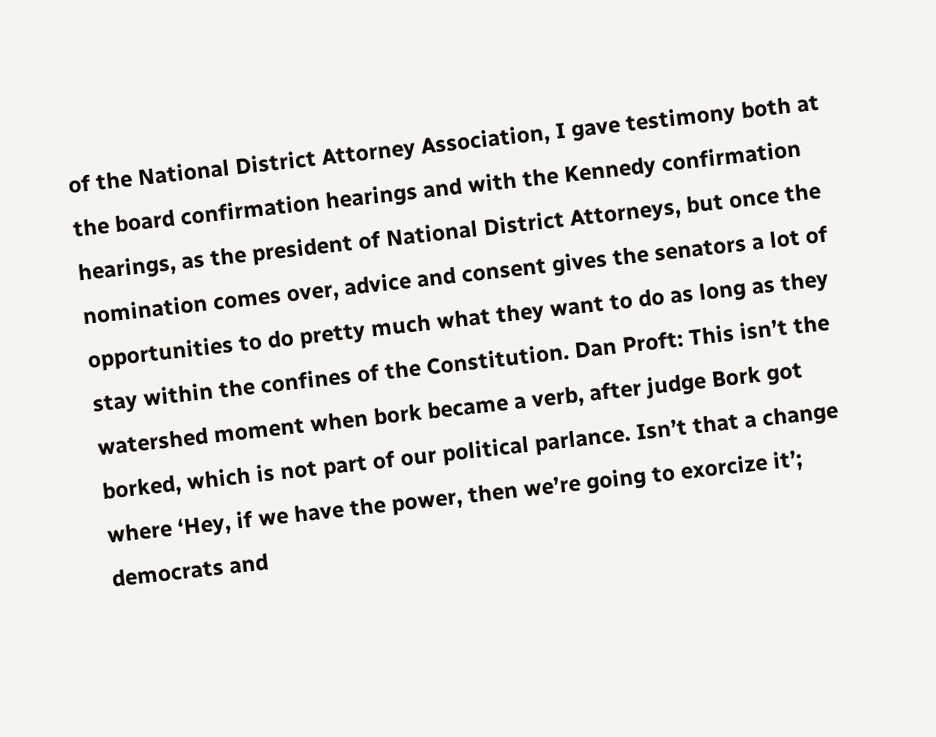of the National District Attorney Association, I gave testimony both at the board confirmation hearings and with the Kennedy confirmation hearings, as the president of National District Attorneys, but once the nomination comes over, advice and consent gives the senators a lot of opportunities to do pretty much what they want to do as long as they stay within the confines of the Constitution. Dan Proft: This isn’t the watershed moment when bork became a verb, after judge Bork got borked, which is not part of our political parlance. Isn’t that a change where ‘Hey, if we have the power, then we’re going to exorcize it’; democrats and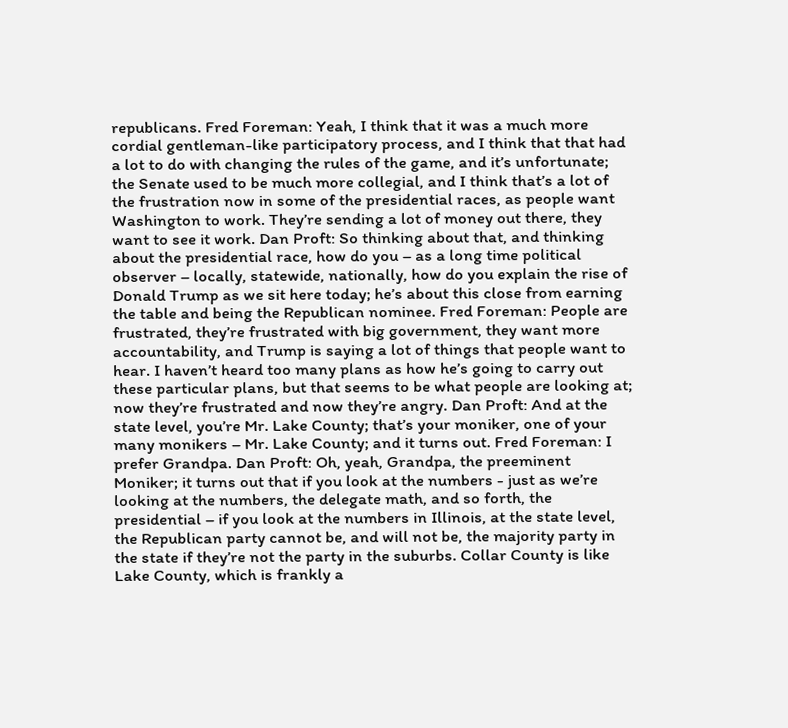republicans. Fred Foreman: Yeah, I think that it was a much more cordial gentleman-like participatory process, and I think that that had a lot to do with changing the rules of the game, and it’s unfortunate; the Senate used to be much more collegial, and I think that’s a lot of the frustration now in some of the presidential races, as people want Washington to work. They’re sending a lot of money out there, they want to see it work. Dan Proft: So thinking about that, and thinking about the presidential race, how do you – as a long time political observer – locally, statewide, nationally, how do you explain the rise of Donald Trump as we sit here today; he’s about this close from earning the table and being the Republican nominee. Fred Foreman: People are frustrated, they’re frustrated with big government, they want more accountability, and Trump is saying a lot of things that people want to hear. I haven’t heard too many plans as how he’s going to carry out these particular plans, but that seems to be what people are looking at; now they’re frustrated and now they’re angry. Dan Proft: And at the state level, you’re Mr. Lake County; that’s your moniker, one of your many monikers – Mr. Lake County; and it turns out. Fred Foreman: I prefer Grandpa. Dan Proft: Oh, yeah, Grandpa, the preeminent Moniker; it turns out that if you look at the numbers - just as we’re looking at the numbers, the delegate math, and so forth, the presidential – if you look at the numbers in Illinois, at the state level, the Republican party cannot be, and will not be, the majority party in the state if they’re not the party in the suburbs. Collar County is like Lake County, which is frankly a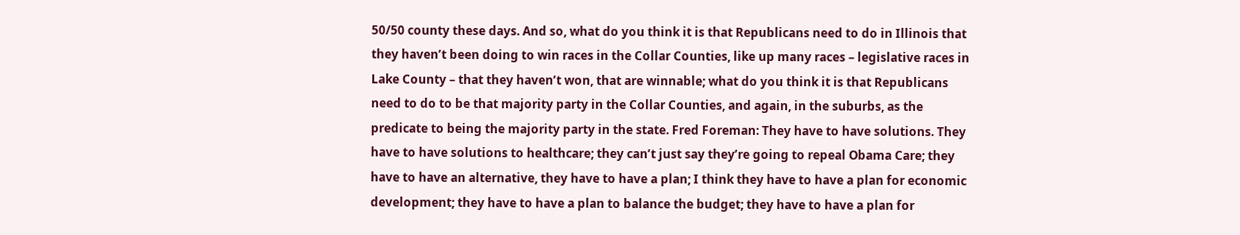50/50 county these days. And so, what do you think it is that Republicans need to do in Illinois that they haven’t been doing to win races in the Collar Counties, like up many races – legislative races in Lake County – that they haven’t won, that are winnable; what do you think it is that Republicans need to do to be that majority party in the Collar Counties, and again, in the suburbs, as the predicate to being the majority party in the state. Fred Foreman: They have to have solutions. They have to have solutions to healthcare; they can’t just say they’re going to repeal Obama Care; they have to have an alternative, they have to have a plan; I think they have to have a plan for economic development; they have to have a plan to balance the budget; they have to have a plan for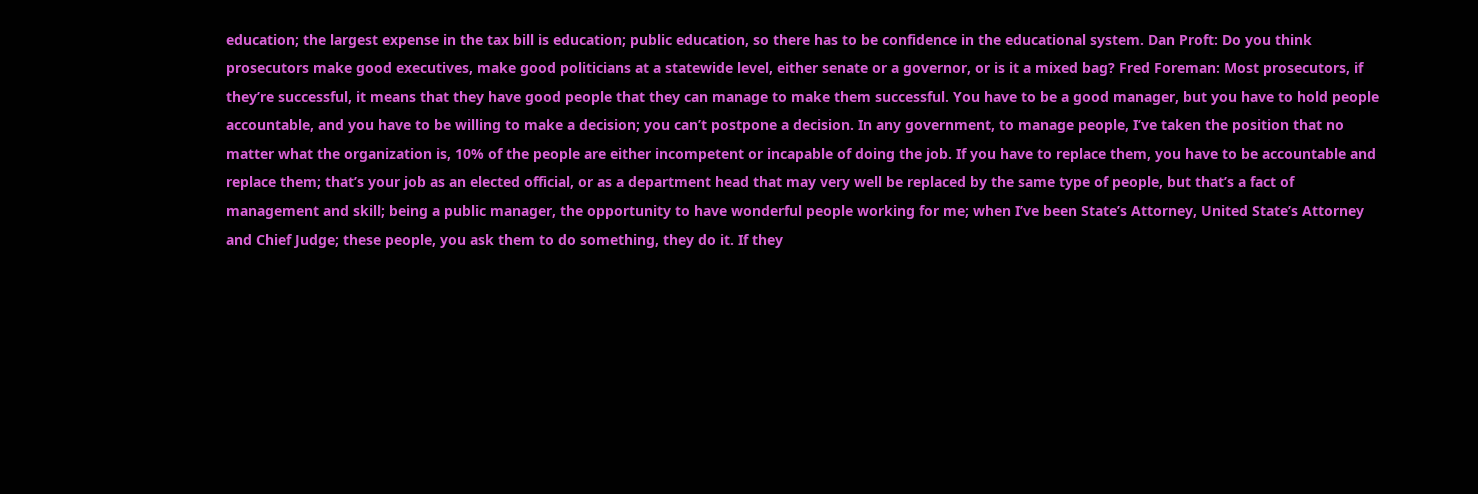education; the largest expense in the tax bill is education; public education, so there has to be confidence in the educational system. Dan Proft: Do you think prosecutors make good executives, make good politicians at a statewide level, either senate or a governor, or is it a mixed bag? Fred Foreman: Most prosecutors, if they’re successful, it means that they have good people that they can manage to make them successful. You have to be a good manager, but you have to hold people accountable, and you have to be willing to make a decision; you can’t postpone a decision. In any government, to manage people, I’ve taken the position that no matter what the organization is, 10% of the people are either incompetent or incapable of doing the job. If you have to replace them, you have to be accountable and replace them; that’s your job as an elected official, or as a department head that may very well be replaced by the same type of people, but that’s a fact of management and skill; being a public manager, the opportunity to have wonderful people working for me; when I’ve been State’s Attorney, United State’s Attorney and Chief Judge; these people, you ask them to do something, they do it. If they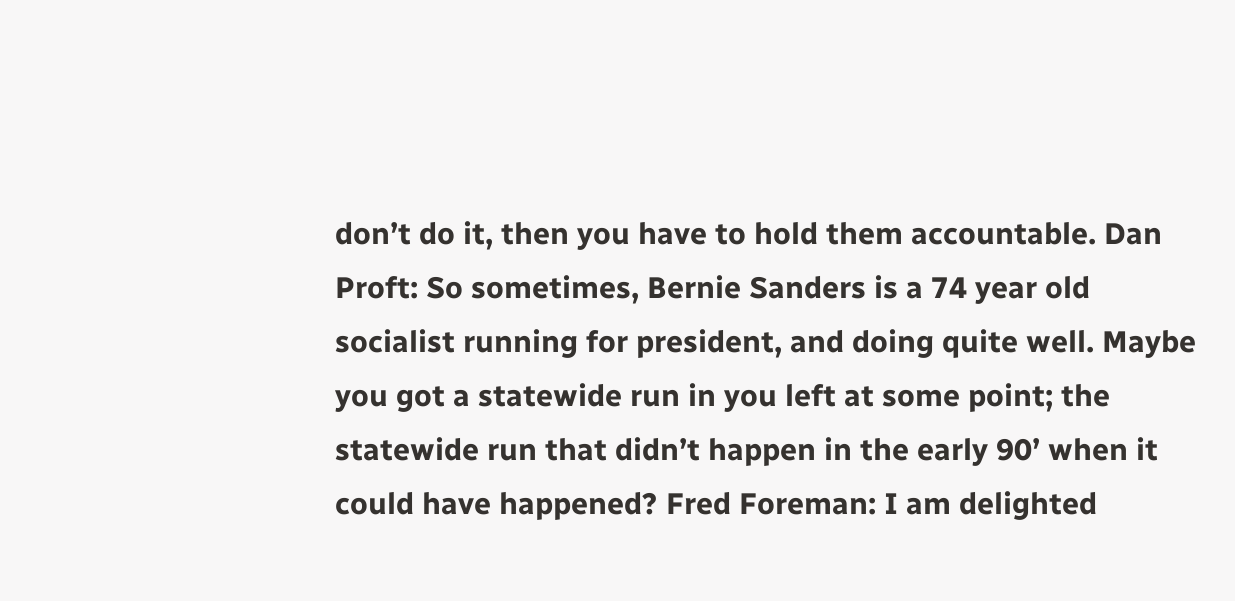don’t do it, then you have to hold them accountable. Dan Proft: So sometimes, Bernie Sanders is a 74 year old socialist running for president, and doing quite well. Maybe you got a statewide run in you left at some point; the statewide run that didn’t happen in the early 90’ when it could have happened? Fred Foreman: I am delighted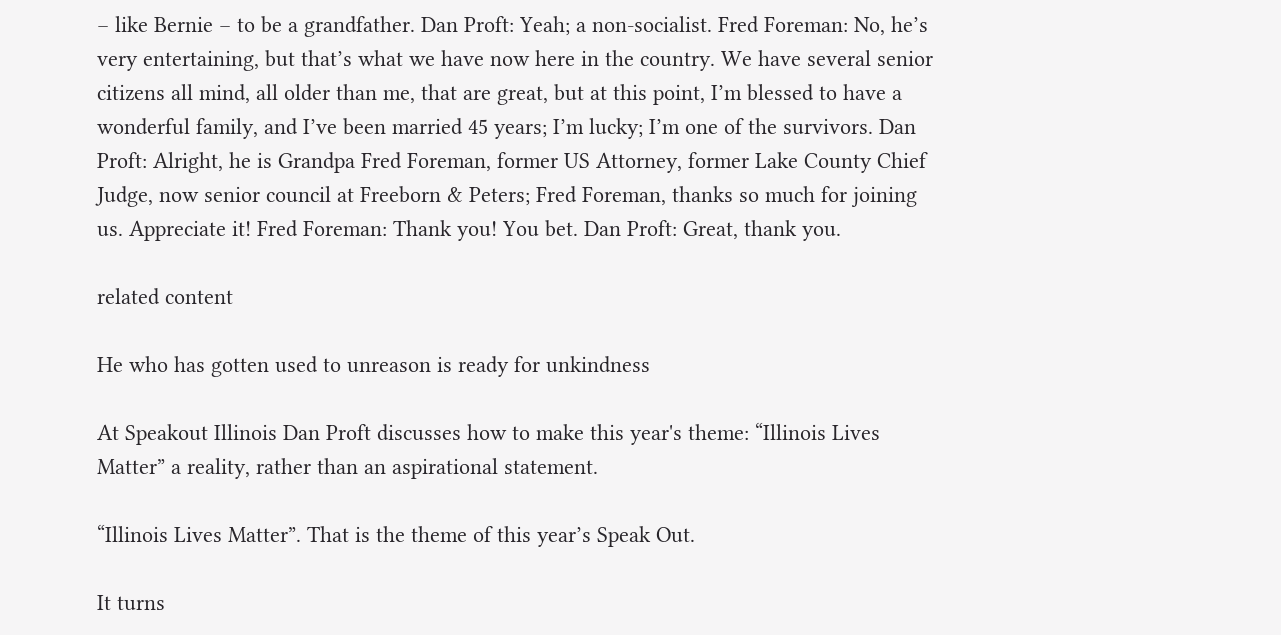– like Bernie – to be a grandfather. Dan Proft: Yeah; a non-socialist. Fred Foreman: No, he’s very entertaining, but that’s what we have now here in the country. We have several senior citizens all mind, all older than me, that are great, but at this point, I’m blessed to have a wonderful family, and I’ve been married 45 years; I’m lucky; I’m one of the survivors. Dan Proft: Alright, he is Grandpa Fred Foreman, former US Attorney, former Lake County Chief Judge, now senior council at Freeborn & Peters; Fred Foreman, thanks so much for joining us. Appreciate it! Fred Foreman: Thank you! You bet. Dan Proft: Great, thank you.

related content

He who has gotten used to unreason is ready for unkindness

At Speakout Illinois Dan Proft discusses how to make this year's theme: “Illinois Lives Matter” a reality, rather than an aspirational statement.

“Illinois Lives Matter”. That is the theme of this year’s Speak Out.

It turns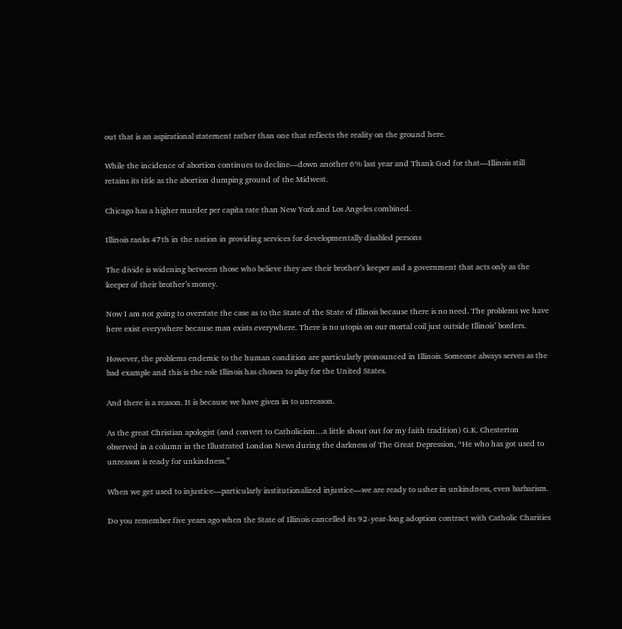out that is an aspirational statement rather than one that reflects the reality on the ground here.

While the incidence of abortion continues to decline—down another 6% last year and Thank God for that—Illinois still retains its title as the abortion dumping ground of the Midwest.

Chicago has a higher murder per capita rate than New York and Los Angeles combined.

Illinois ranks 47th in the nation in providing services for developmentally disabled persons

The divide is widening between those who believe they are their brother’s keeper and a government that acts only as the keeper of their brother’s money.

Now I am not going to overstate the case as to the State of the State of Illinois because there is no need. The problems we have here exist everywhere because man exists everywhere. There is no utopia on our mortal coil just outside Illinois’ borders.

However, the problems endemic to the human condition are particularly pronounced in Illinois. Someone always serves as the bad example and this is the role Illinois has chosen to play for the United States.

And there is a reason. It is because we have given in to unreason.

As the great Christian apologist (and convert to Catholicism…a little shout out for my faith tradition) G.K. Chesterton observed in a column in the Illustrated London News during the darkness of The Great Depression, “He who has got used to unreason is ready for unkindness.”

When we get used to injustice—particularly institutionalized injustice—we are ready to usher in unkindness, even barbarism.

Do you remember five years ago when the State of Illinois cancelled its 92-year-long adoption contract with Catholic Charities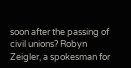soon after the passing of civil unions? Robyn Zeigler, a spokesman for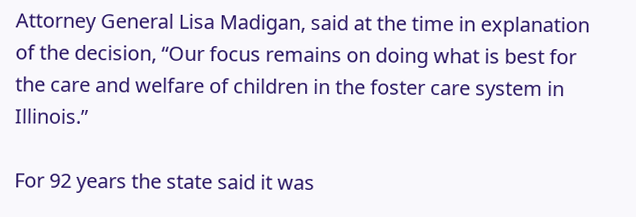Attorney General Lisa Madigan, said at the time in explanation of the decision, “Our focus remains on doing what is best for the care and welfare of children in the foster care system in Illinois.”

For 92 years the state said it was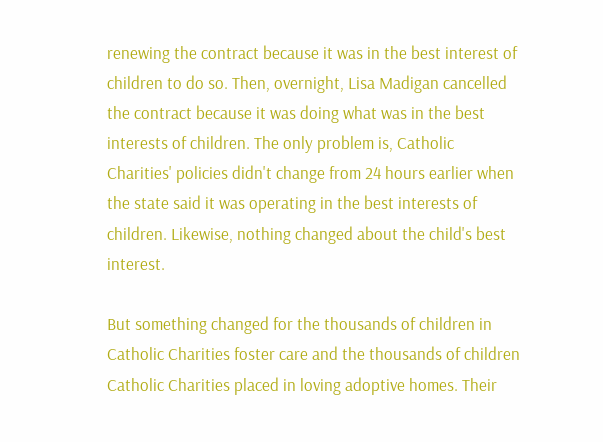renewing the contract because it was in the best interest of children to do so. Then, overnight, Lisa Madigan cancelled the contract because it was doing what was in the best interests of children. The only problem is, Catholic Charities' policies didn't change from 24 hours earlier when the state said it was operating in the best interests of children. Likewise, nothing changed about the child's best interest.

But something changed for the thousands of children in Catholic Charities foster care and the thousands of children Catholic Charities placed in loving adoptive homes. Their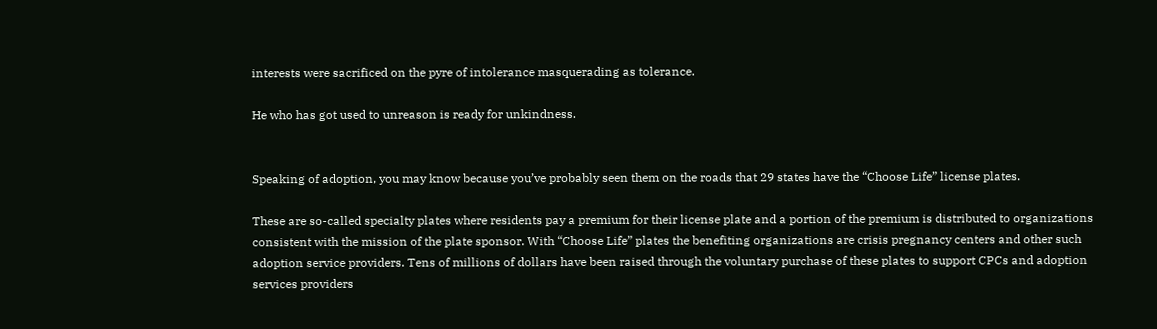interests were sacrificed on the pyre of intolerance masquerading as tolerance.

He who has got used to unreason is ready for unkindness.


Speaking of adoption, you may know because you’ve probably seen them on the roads that 29 states have the “Choose Life” license plates.

These are so-called specialty plates where residents pay a premium for their license plate and a portion of the premium is distributed to organizations consistent with the mission of the plate sponsor. With “Choose Life” plates the benefiting organizations are crisis pregnancy centers and other such adoption service providers. Tens of millions of dollars have been raised through the voluntary purchase of these plates to support CPCs and adoption services providers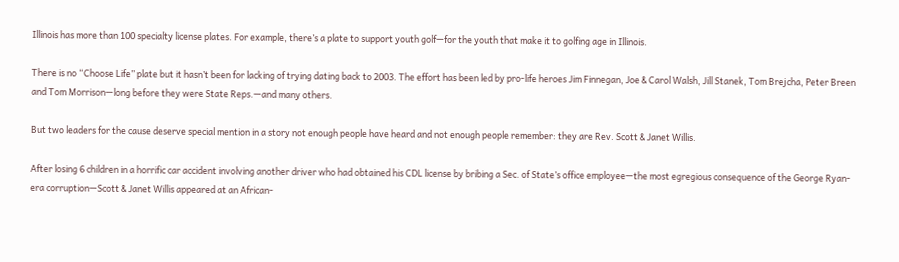Illinois has more than 100 specialty license plates. For example, there’s a plate to support youth golf—for the youth that make it to golfing age in Illinois.

There is no “Choose Life” plate but it hasn’t been for lacking of trying dating back to 2003. The effort has been led by pro-life heroes Jim Finnegan, Joe & Carol Walsh, Jill Stanek, Tom Brejcha, Peter Breen and Tom Morrison—long before they were State Reps.—and many others.

But two leaders for the cause deserve special mention in a story not enough people have heard and not enough people remember: they are Rev. Scott & Janet Willis.

After losing 6 children in a horrific car accident involving another driver who had obtained his CDL license by bribing a Sec. of State’s office employee—the most egregious consequence of the George Ryan-era corruption—Scott & Janet Willis appeared at an African-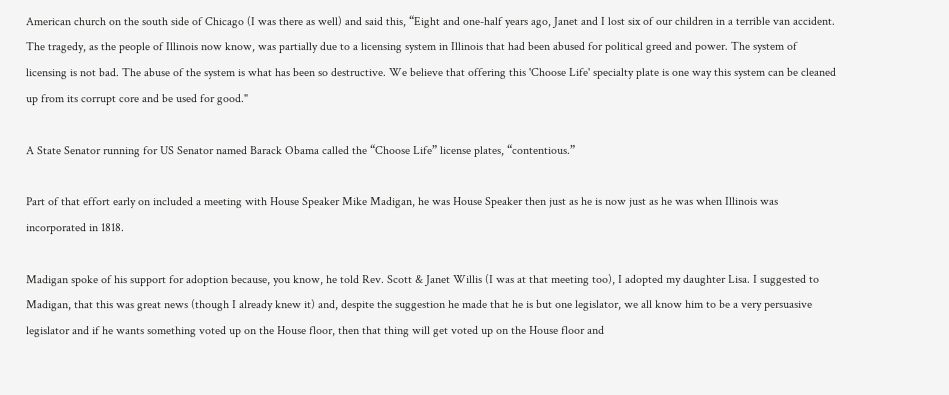American church on the south side of Chicago (I was there as well) and said this, “Eight and one-half years ago, Janet and I lost six of our children in a terrible van accident. The tragedy, as the people of Illinois now know, was partially due to a licensing system in Illinois that had been abused for political greed and power. The system of licensing is not bad. The abuse of the system is what has been so destructive. We believe that offering this 'Choose Life' specialty plate is one way this system can be cleaned up from its corrupt core and be used for good."

A State Senator running for US Senator named Barack Obama called the “Choose Life” license plates, “contentious.”

Part of that effort early on included a meeting with House Speaker Mike Madigan, he was House Speaker then just as he is now just as he was when Illinois was incorporated in 1818.

Madigan spoke of his support for adoption because, you know, he told Rev. Scott & Janet Willis (I was at that meeting too), I adopted my daughter Lisa. I suggested to Madigan, that this was great news (though I already knew it) and, despite the suggestion he made that he is but one legislator, we all know him to be a very persuasive legislator and if he wants something voted up on the House floor, then that thing will get voted up on the House floor and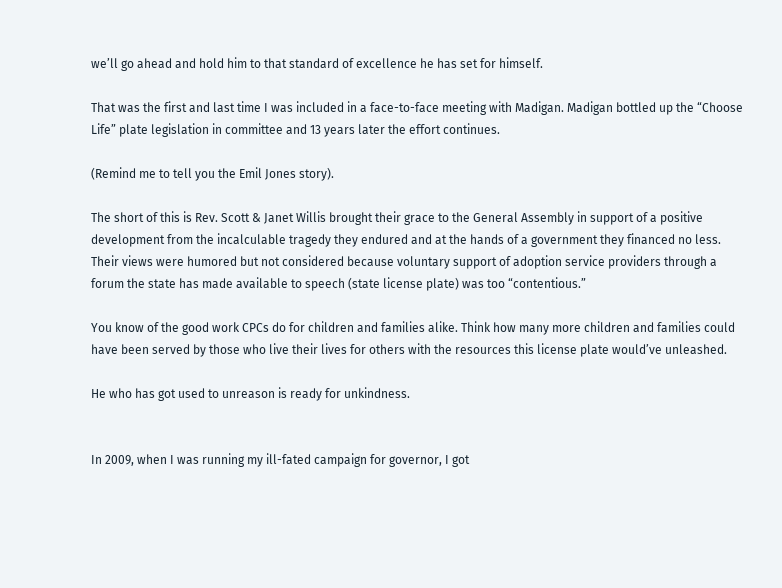we’ll go ahead and hold him to that standard of excellence he has set for himself.

That was the first and last time I was included in a face-to-face meeting with Madigan. Madigan bottled up the “Choose Life” plate legislation in committee and 13 years later the effort continues.

(Remind me to tell you the Emil Jones story).

The short of this is Rev. Scott & Janet Willis brought their grace to the General Assembly in support of a positive development from the incalculable tragedy they endured and at the hands of a government they financed no less. Their views were humored but not considered because voluntary support of adoption service providers through a forum the state has made available to speech (state license plate) was too “contentious.”

You know of the good work CPCs do for children and families alike. Think how many more children and families could have been served by those who live their lives for others with the resources this license plate would’ve unleashed.

He who has got used to unreason is ready for unkindness.


In 2009, when I was running my ill-fated campaign for governor, I got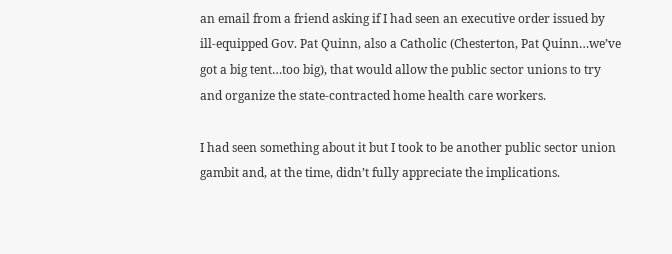an email from a friend asking if I had seen an executive order issued by ill-equipped Gov. Pat Quinn, also a Catholic (Chesterton, Pat Quinn…we’ve got a big tent…too big), that would allow the public sector unions to try and organize the state-contracted home health care workers.

I had seen something about it but I took to be another public sector union gambit and, at the time, didn’t fully appreciate the implications.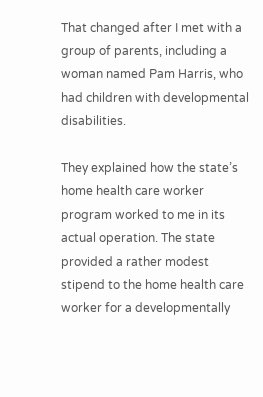That changed after I met with a group of parents, including a woman named Pam Harris, who had children with developmental disabilities.

They explained how the state’s home health care worker program worked to me in its actual operation. The state provided a rather modest stipend to the home health care worker for a developmentally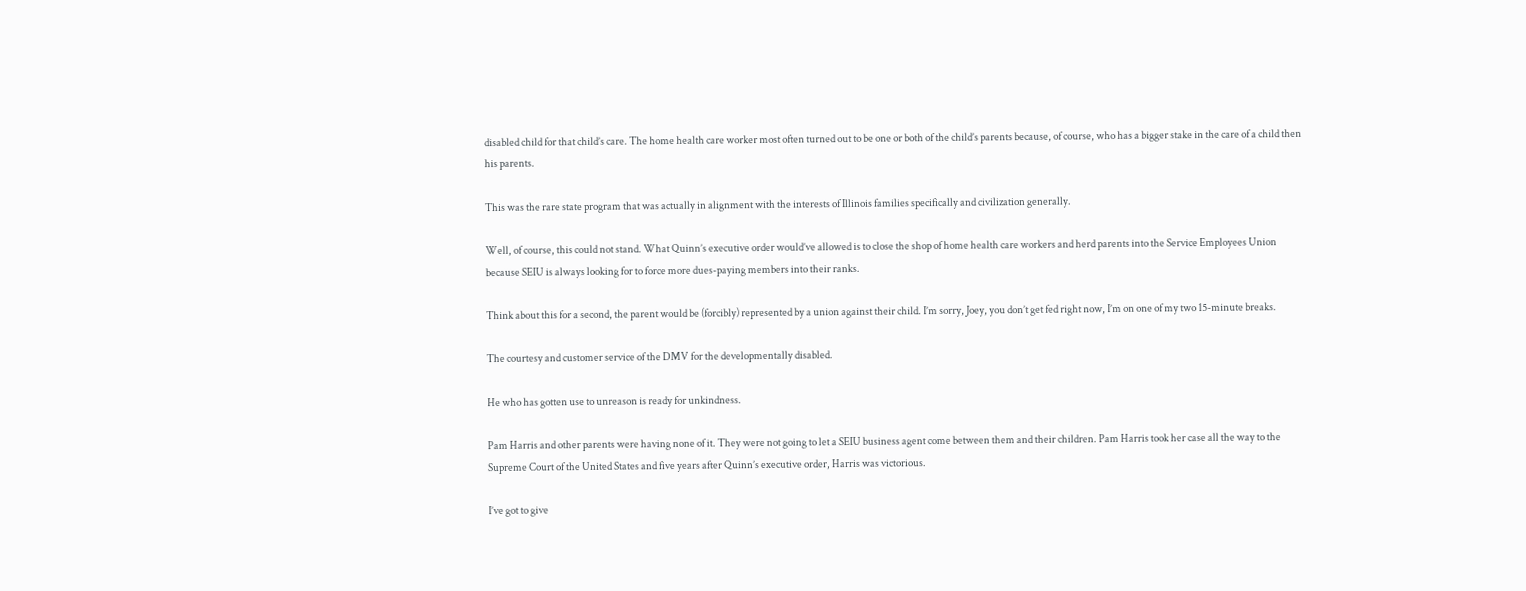disabled child for that child’s care. The home health care worker most often turned out to be one or both of the child’s parents because, of course, who has a bigger stake in the care of a child then his parents.

This was the rare state program that was actually in alignment with the interests of Illinois families specifically and civilization generally.

Well, of course, this could not stand. What Quinn’s executive order would’ve allowed is to close the shop of home health care workers and herd parents into the Service Employees Union because SEIU is always looking for to force more dues-paying members into their ranks.

Think about this for a second, the parent would be (forcibly) represented by a union against their child. I’m sorry, Joey, you don’t get fed right now, I’m on one of my two 15-minute breaks.

The courtesy and customer service of the DMV for the developmentally disabled.

He who has gotten use to unreason is ready for unkindness.

Pam Harris and other parents were having none of it. They were not going to let a SEIU business agent come between them and their children. Pam Harris took her case all the way to the Supreme Court of the United States and five years after Quinn’s executive order, Harris was victorious.

I’ve got to give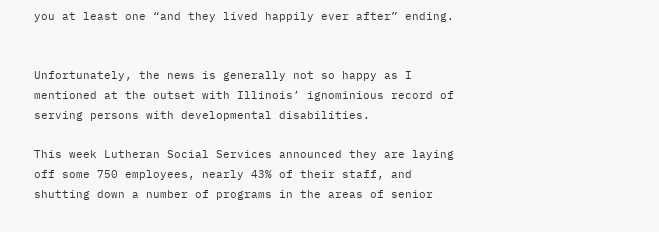you at least one “and they lived happily ever after” ending.


Unfortunately, the news is generally not so happy as I mentioned at the outset with Illinois’ ignominious record of serving persons with developmental disabilities.

This week Lutheran Social Services announced they are laying off some 750 employees, nearly 43% of their staff, and shutting down a number of programs in the areas of senior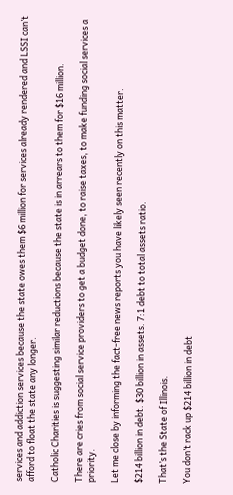services and addiction services because the state owes them $6 million for services already rendered and LSSI can’t afford to float the state any longer.

Catholic Charities is suggesting similar reductions because the state is in arrears to them for $16 million.

There are cries from social service providers to get a budget done, to raise taxes, to make funding social services a priority.

Let me close by informing the fact-free news reports you have likely seen recently on this matter.

$214 billion in debt. $30 billion in assets. 7:1 debt to total assets ratio.

That’s the State of Illinois.

You don’t rack up $214 billion in debt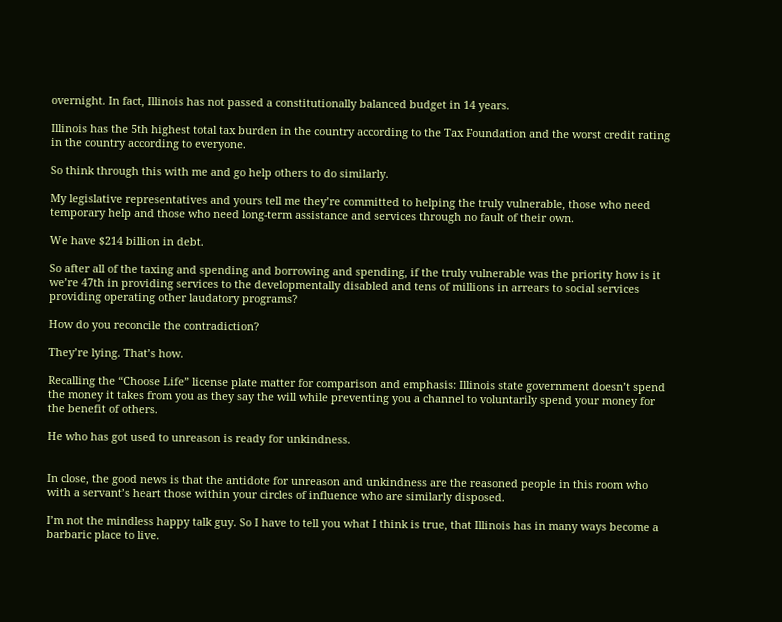overnight. In fact, Illinois has not passed a constitutionally balanced budget in 14 years.

Illinois has the 5th highest total tax burden in the country according to the Tax Foundation and the worst credit rating in the country according to everyone.

So think through this with me and go help others to do similarly.

My legislative representatives and yours tell me they’re committed to helping the truly vulnerable, those who need temporary help and those who need long-term assistance and services through no fault of their own.

We have $214 billion in debt.

So after all of the taxing and spending and borrowing and spending, if the truly vulnerable was the priority how is it we’re 47th in providing services to the developmentally disabled and tens of millions in arrears to social services providing operating other laudatory programs?

How do you reconcile the contradiction?

They’re lying. That’s how.

Recalling the “Choose Life” license plate matter for comparison and emphasis: Illinois state government doesn’t spend the money it takes from you as they say the will while preventing you a channel to voluntarily spend your money for the benefit of others.

He who has got used to unreason is ready for unkindness.


In close, the good news is that the antidote for unreason and unkindness are the reasoned people in this room who with a servant’s heart those within your circles of influence who are similarly disposed.

I’m not the mindless happy talk guy. So I have to tell you what I think is true, that Illinois has in many ways become a barbaric place to live.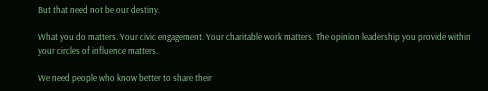But that need not be our destiny.

What you do matters. Your civic engagement. Your charitable work matters. The opinion leadership you provide within your circles of influence matters.

We need people who know better to share their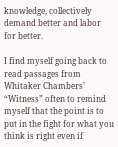knowledge, collectively demand better and labor for better.

I find myself going back to read passages from Whitaker Chambers’ “Witness” often to remind myself that the point is to put in the fight for what you think is right even if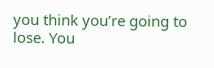you think you’re going to lose. You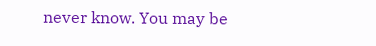never know. You may be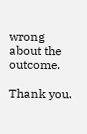wrong about the outcome.

Thank you.